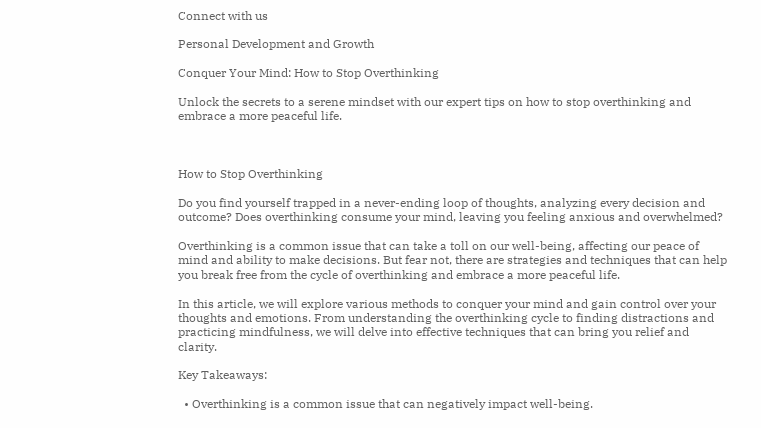Connect with us

Personal Development and Growth

Conquer Your Mind: How to Stop Overthinking

Unlock the secrets to a serene mindset with our expert tips on how to stop overthinking and embrace a more peaceful life.



How to Stop Overthinking

Do you find yourself trapped in a never-ending loop of thoughts, analyzing every decision and outcome? Does overthinking consume your mind, leaving you feeling anxious and overwhelmed?

Overthinking is a common issue that can take a toll on our well-being, affecting our peace of mind and ability to make decisions. But fear not, there are strategies and techniques that can help you break free from the cycle of overthinking and embrace a more peaceful life.

In this article, we will explore various methods to conquer your mind and gain control over your thoughts and emotions. From understanding the overthinking cycle to finding distractions and practicing mindfulness, we will delve into effective techniques that can bring you relief and clarity.

Key Takeaways:

  • Overthinking is a common issue that can negatively impact well-being.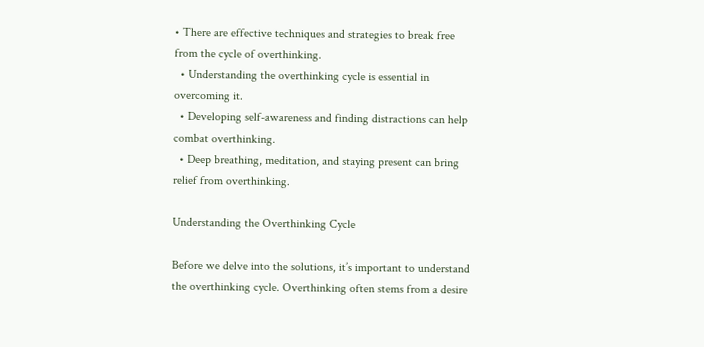• There are effective techniques and strategies to break free from the cycle of overthinking.
  • Understanding the overthinking cycle is essential in overcoming it.
  • Developing self-awareness and finding distractions can help combat overthinking.
  • Deep breathing, meditation, and staying present can bring relief from overthinking.

Understanding the Overthinking Cycle

Before we delve into the solutions, it’s important to understand the overthinking cycle. Overthinking often stems from a desire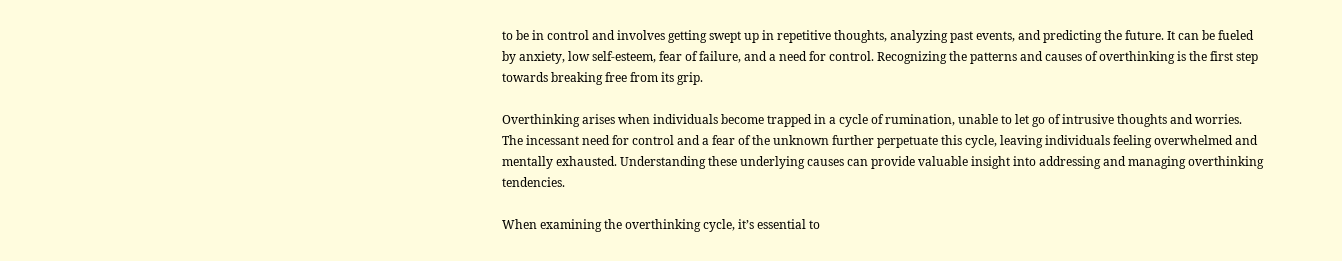to be in control and involves getting swept up in repetitive thoughts, analyzing past events, and predicting the future. It can be fueled by anxiety, low self-esteem, fear of failure, and a need for control. Recognizing the patterns and causes of overthinking is the first step towards breaking free from its grip.

Overthinking arises when individuals become trapped in a cycle of rumination, unable to let go of intrusive thoughts and worries. The incessant need for control and a fear of the unknown further perpetuate this cycle, leaving individuals feeling overwhelmed and mentally exhausted. Understanding these underlying causes can provide valuable insight into addressing and managing overthinking tendencies.

When examining the overthinking cycle, it’s essential to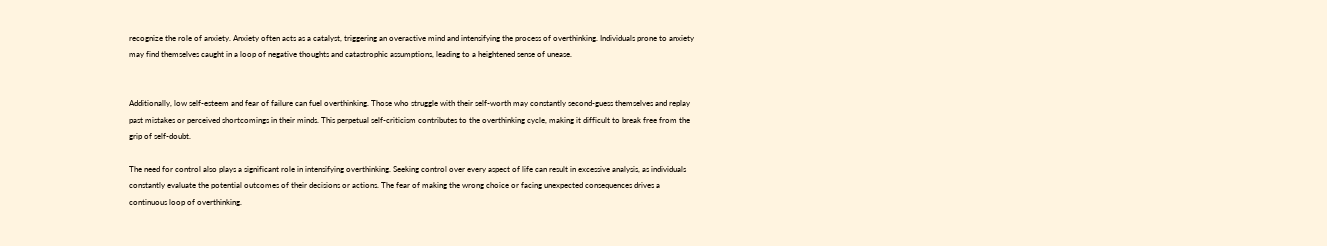recognize the role of anxiety. Anxiety often acts as a catalyst, triggering an overactive mind and intensifying the process of overthinking. Individuals prone to anxiety may find themselves caught in a loop of negative thoughts and catastrophic assumptions, leading to a heightened sense of unease.


Additionally, low self-esteem and fear of failure can fuel overthinking. Those who struggle with their self-worth may constantly second-guess themselves and replay past mistakes or perceived shortcomings in their minds. This perpetual self-criticism contributes to the overthinking cycle, making it difficult to break free from the grip of self-doubt.

The need for control also plays a significant role in intensifying overthinking. Seeking control over every aspect of life can result in excessive analysis, as individuals constantly evaluate the potential outcomes of their decisions or actions. The fear of making the wrong choice or facing unexpected consequences drives a continuous loop of overthinking.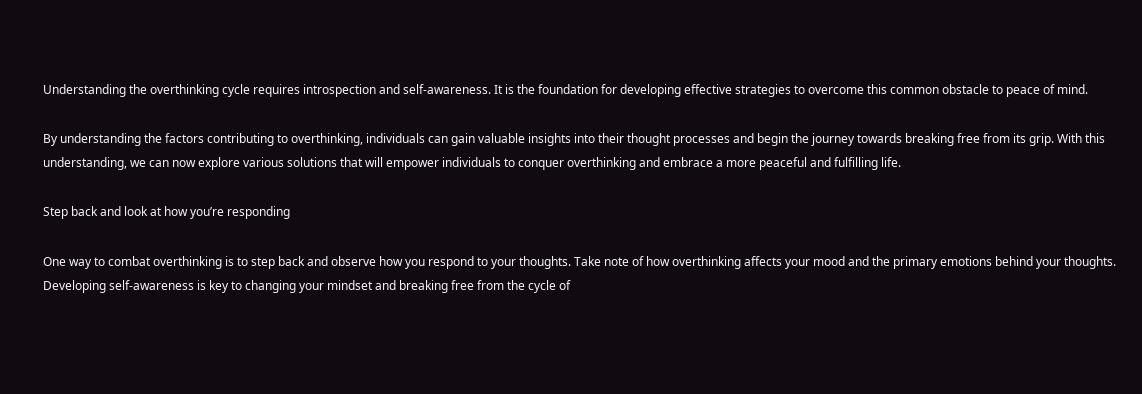Understanding the overthinking cycle requires introspection and self-awareness. It is the foundation for developing effective strategies to overcome this common obstacle to peace of mind.

By understanding the factors contributing to overthinking, individuals can gain valuable insights into their thought processes and begin the journey towards breaking free from its grip. With this understanding, we can now explore various solutions that will empower individuals to conquer overthinking and embrace a more peaceful and fulfilling life.

Step back and look at how you’re responding

One way to combat overthinking is to step back and observe how you respond to your thoughts. Take note of how overthinking affects your mood and the primary emotions behind your thoughts. Developing self-awareness is key to changing your mindset and breaking free from the cycle of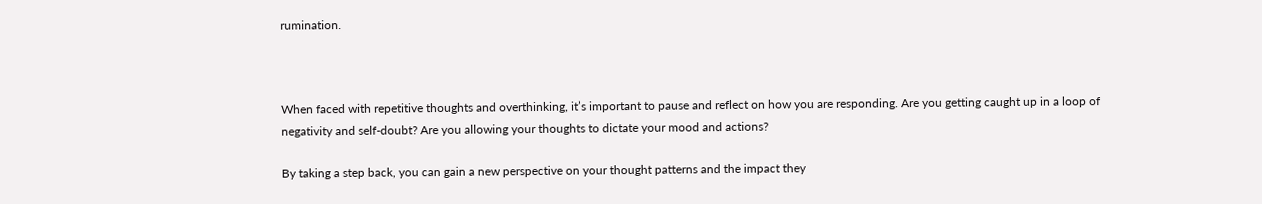rumination.



When faced with repetitive thoughts and overthinking, it’s important to pause and reflect on how you are responding. Are you getting caught up in a loop of negativity and self-doubt? Are you allowing your thoughts to dictate your mood and actions?

By taking a step back, you can gain a new perspective on your thought patterns and the impact they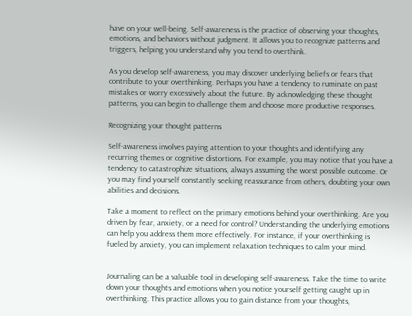have on your well-being. Self-awareness is the practice of observing your thoughts, emotions, and behaviors without judgment. It allows you to recognize patterns and triggers, helping you understand why you tend to overthink.

As you develop self-awareness, you may discover underlying beliefs or fears that contribute to your overthinking. Perhaps you have a tendency to ruminate on past mistakes or worry excessively about the future. By acknowledging these thought patterns, you can begin to challenge them and choose more productive responses.

Recognizing your thought patterns

Self-awareness involves paying attention to your thoughts and identifying any recurring themes or cognitive distortions. For example, you may notice that you have a tendency to catastrophize situations, always assuming the worst possible outcome. Or you may find yourself constantly seeking reassurance from others, doubting your own abilities and decisions.

Take a moment to reflect on the primary emotions behind your overthinking. Are you driven by fear, anxiety, or a need for control? Understanding the underlying emotions can help you address them more effectively. For instance, if your overthinking is fueled by anxiety, you can implement relaxation techniques to calm your mind.


Journaling can be a valuable tool in developing self-awareness. Take the time to write down your thoughts and emotions when you notice yourself getting caught up in overthinking. This practice allows you to gain distance from your thoughts,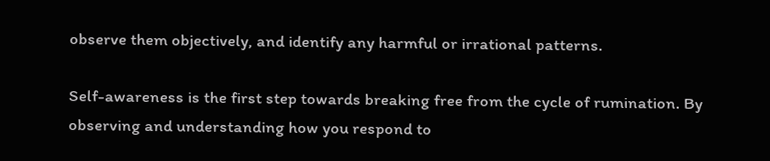observe them objectively, and identify any harmful or irrational patterns.

Self-awareness is the first step towards breaking free from the cycle of rumination. By observing and understanding how you respond to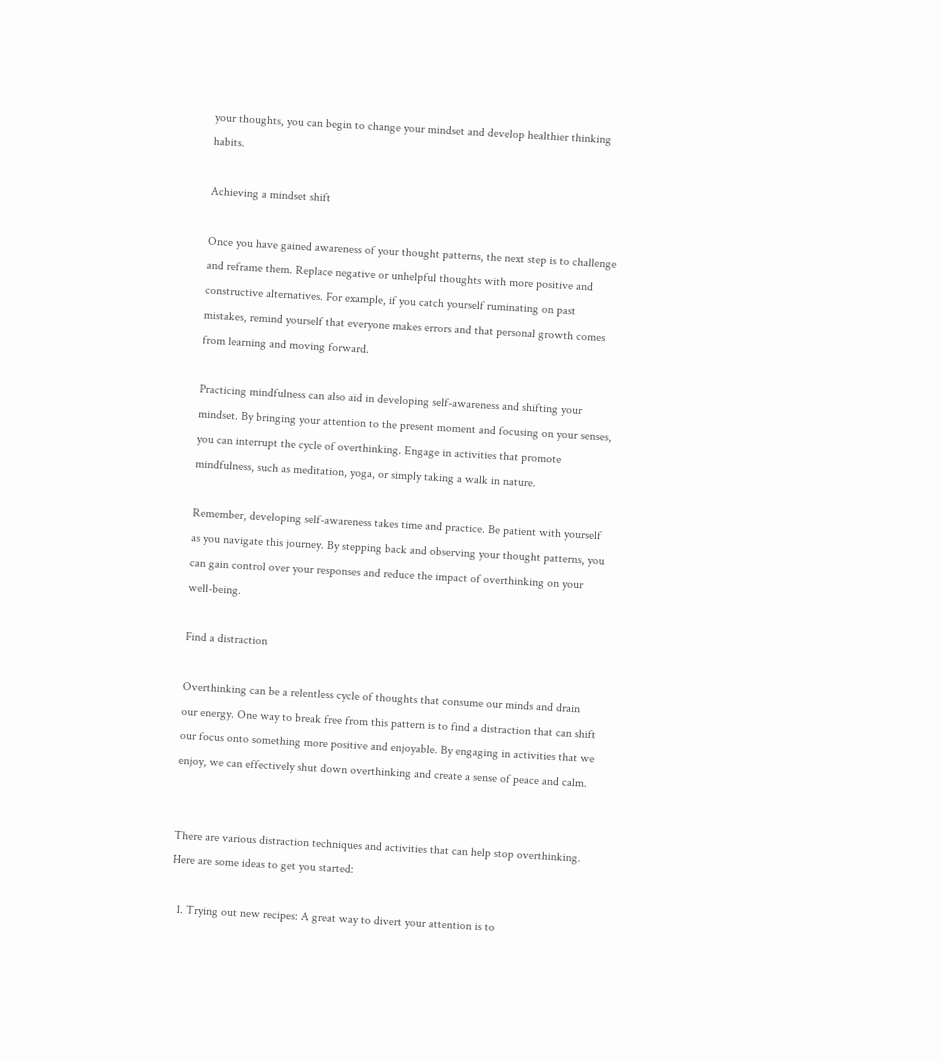your thoughts, you can begin to change your mindset and develop healthier thinking habits.

Achieving a mindset shift

Once you have gained awareness of your thought patterns, the next step is to challenge and reframe them. Replace negative or unhelpful thoughts with more positive and constructive alternatives. For example, if you catch yourself ruminating on past mistakes, remind yourself that everyone makes errors and that personal growth comes from learning and moving forward.

Practicing mindfulness can also aid in developing self-awareness and shifting your mindset. By bringing your attention to the present moment and focusing on your senses, you can interrupt the cycle of overthinking. Engage in activities that promote mindfulness, such as meditation, yoga, or simply taking a walk in nature.

Remember, developing self-awareness takes time and practice. Be patient with yourself as you navigate this journey. By stepping back and observing your thought patterns, you can gain control over your responses and reduce the impact of overthinking on your well-being.

Find a distraction

Overthinking can be a relentless cycle of thoughts that consume our minds and drain our energy. One way to break free from this pattern is to find a distraction that can shift our focus onto something more positive and enjoyable. By engaging in activities that we enjoy, we can effectively shut down overthinking and create a sense of peace and calm.


There are various distraction techniques and activities that can help stop overthinking. Here are some ideas to get you started:

  1. Trying out new recipes: A great way to divert your attention is to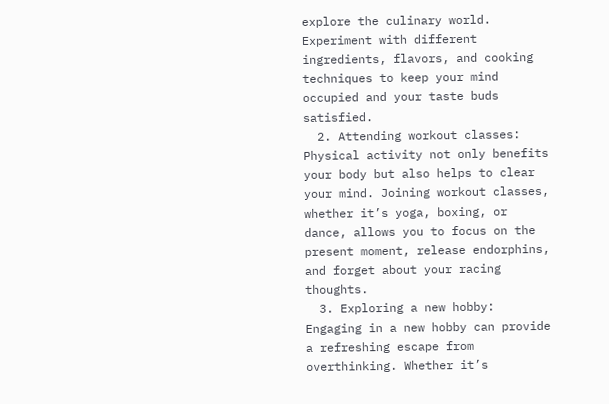explore the culinary world. Experiment with different ingredients, flavors, and cooking techniques to keep your mind occupied and your taste buds satisfied.
  2. Attending workout classes: Physical activity not only benefits your body but also helps to clear your mind. Joining workout classes, whether it’s yoga, boxing, or dance, allows you to focus on the present moment, release endorphins, and forget about your racing thoughts.
  3. Exploring a new hobby: Engaging in a new hobby can provide a refreshing escape from overthinking. Whether it’s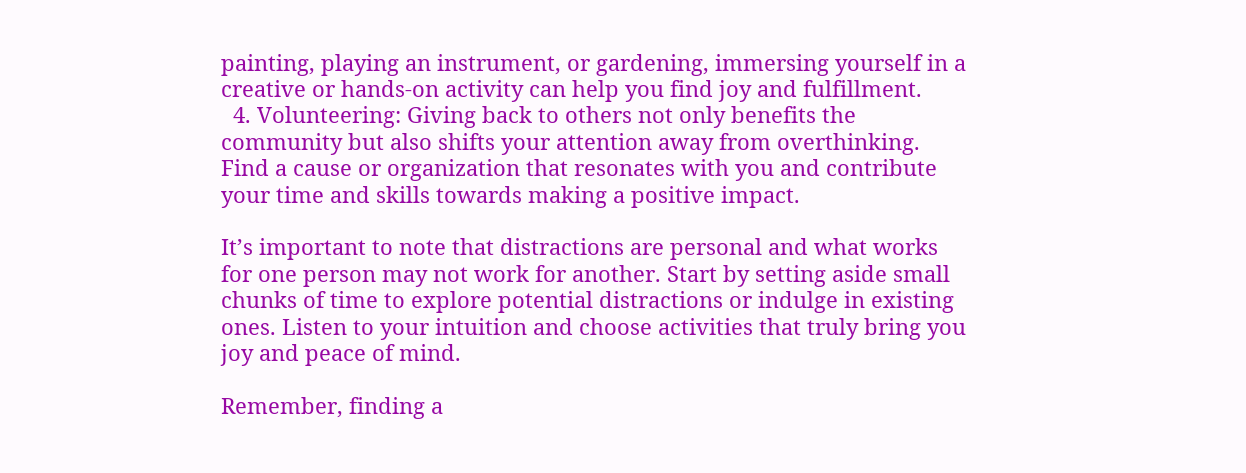painting, playing an instrument, or gardening, immersing yourself in a creative or hands-on activity can help you find joy and fulfillment.
  4. Volunteering: Giving back to others not only benefits the community but also shifts your attention away from overthinking. Find a cause or organization that resonates with you and contribute your time and skills towards making a positive impact.

It’s important to note that distractions are personal and what works for one person may not work for another. Start by setting aside small chunks of time to explore potential distractions or indulge in existing ones. Listen to your intuition and choose activities that truly bring you joy and peace of mind.

Remember, finding a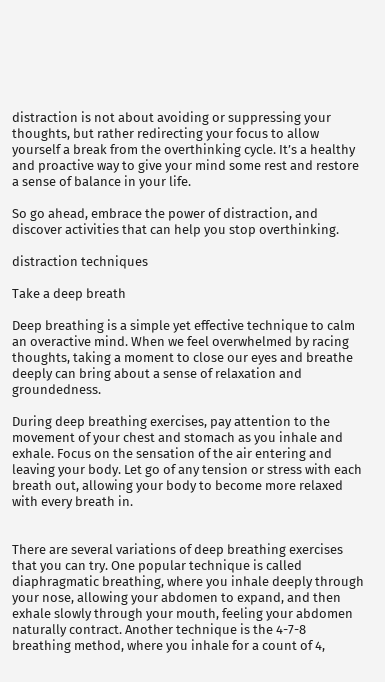distraction is not about avoiding or suppressing your thoughts, but rather redirecting your focus to allow yourself a break from the overthinking cycle. It’s a healthy and proactive way to give your mind some rest and restore a sense of balance in your life.

So go ahead, embrace the power of distraction, and discover activities that can help you stop overthinking.

distraction techniques

Take a deep breath

Deep breathing is a simple yet effective technique to calm an overactive mind. When we feel overwhelmed by racing thoughts, taking a moment to close our eyes and breathe deeply can bring about a sense of relaxation and groundedness.

During deep breathing exercises, pay attention to the movement of your chest and stomach as you inhale and exhale. Focus on the sensation of the air entering and leaving your body. Let go of any tension or stress with each breath out, allowing your body to become more relaxed with every breath in.


There are several variations of deep breathing exercises that you can try. One popular technique is called diaphragmatic breathing, where you inhale deeply through your nose, allowing your abdomen to expand, and then exhale slowly through your mouth, feeling your abdomen naturally contract. Another technique is the 4-7-8 breathing method, where you inhale for a count of 4,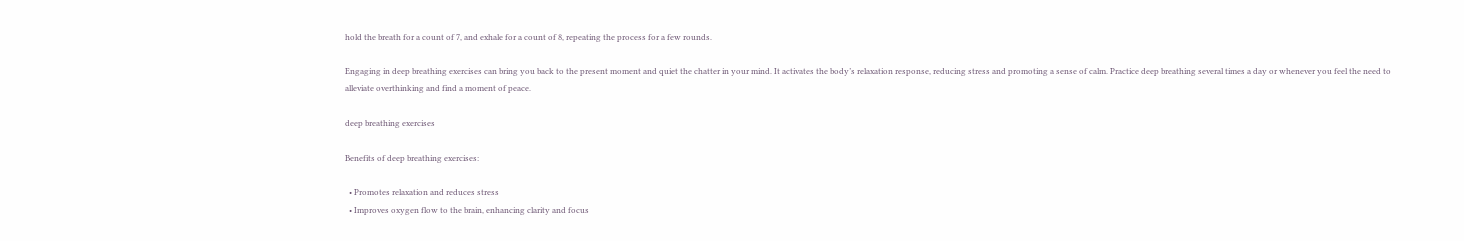hold the breath for a count of 7, and exhale for a count of 8, repeating the process for a few rounds.

Engaging in deep breathing exercises can bring you back to the present moment and quiet the chatter in your mind. It activates the body’s relaxation response, reducing stress and promoting a sense of calm. Practice deep breathing several times a day or whenever you feel the need to alleviate overthinking and find a moment of peace.

deep breathing exercises

Benefits of deep breathing exercises:

  • Promotes relaxation and reduces stress
  • Improves oxygen flow to the brain, enhancing clarity and focus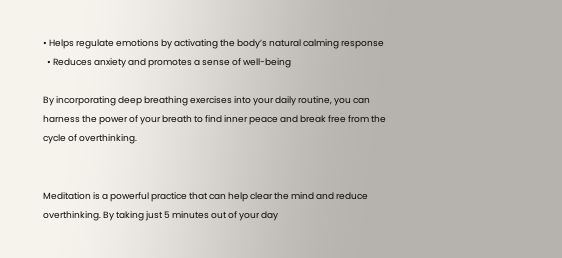• Helps regulate emotions by activating the body’s natural calming response
  • Reduces anxiety and promotes a sense of well-being

By incorporating deep breathing exercises into your daily routine, you can harness the power of your breath to find inner peace and break free from the cycle of overthinking.


Meditation is a powerful practice that can help clear the mind and reduce overthinking. By taking just 5 minutes out of your day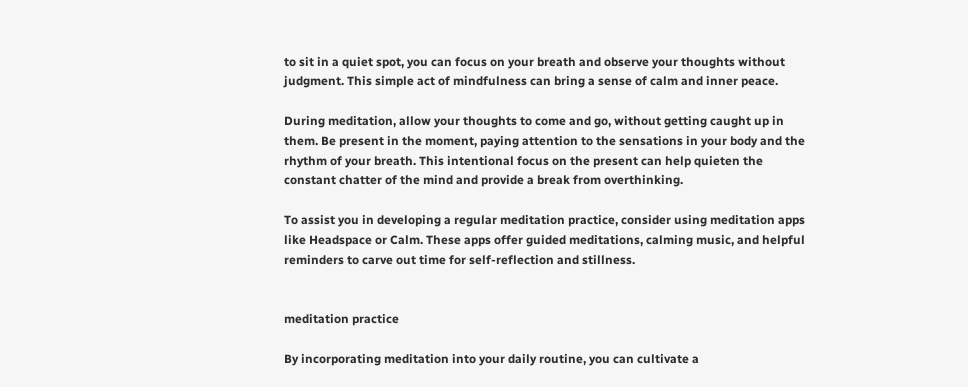to sit in a quiet spot, you can focus on your breath and observe your thoughts without judgment. This simple act of mindfulness can bring a sense of calm and inner peace.

During meditation, allow your thoughts to come and go, without getting caught up in them. Be present in the moment, paying attention to the sensations in your body and the rhythm of your breath. This intentional focus on the present can help quieten the constant chatter of the mind and provide a break from overthinking.

To assist you in developing a regular meditation practice, consider using meditation apps like Headspace or Calm. These apps offer guided meditations, calming music, and helpful reminders to carve out time for self-reflection and stillness.


meditation practice

By incorporating meditation into your daily routine, you can cultivate a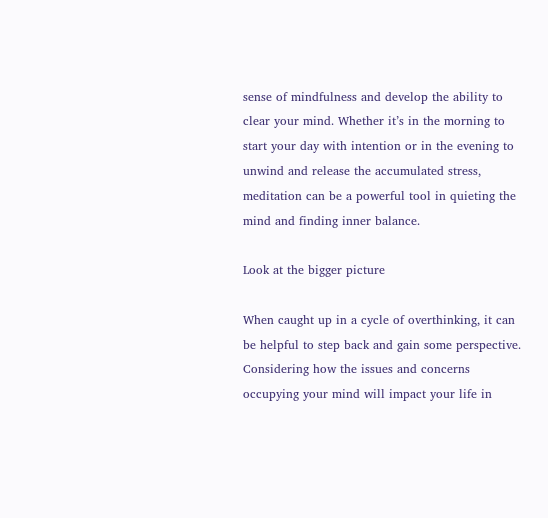sense of mindfulness and develop the ability to clear your mind. Whether it’s in the morning to start your day with intention or in the evening to unwind and release the accumulated stress, meditation can be a powerful tool in quieting the mind and finding inner balance.

Look at the bigger picture

When caught up in a cycle of overthinking, it can be helpful to step back and gain some perspective. Considering how the issues and concerns occupying your mind will impact your life in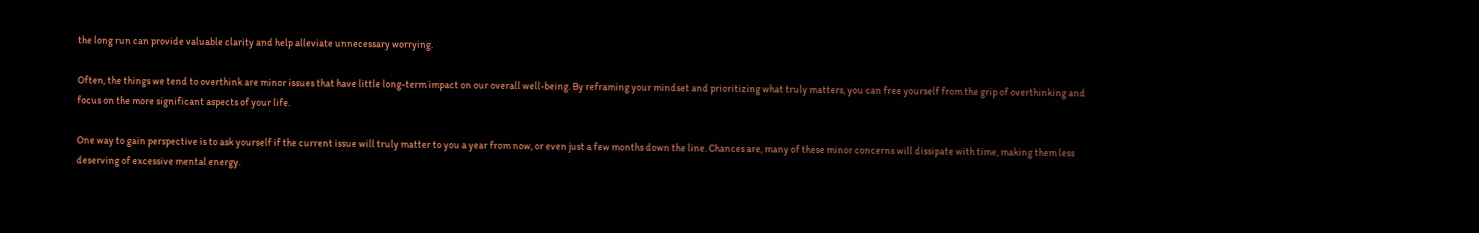the long run can provide valuable clarity and help alleviate unnecessary worrying.

Often, the things we tend to overthink are minor issues that have little long-term impact on our overall well-being. By reframing your mindset and prioritizing what truly matters, you can free yourself from the grip of overthinking and focus on the more significant aspects of your life.

One way to gain perspective is to ask yourself if the current issue will truly matter to you a year from now, or even just a few months down the line. Chances are, many of these minor concerns will dissipate with time, making them less deserving of excessive mental energy.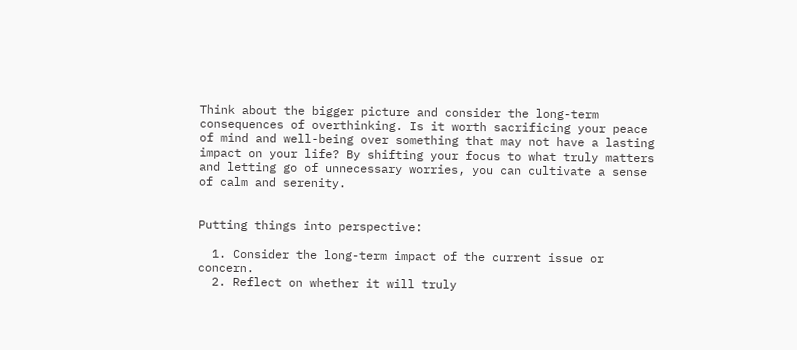Think about the bigger picture and consider the long-term consequences of overthinking. Is it worth sacrificing your peace of mind and well-being over something that may not have a lasting impact on your life? By shifting your focus to what truly matters and letting go of unnecessary worries, you can cultivate a sense of calm and serenity.


Putting things into perspective:

  1. Consider the long-term impact of the current issue or concern.
  2. Reflect on whether it will truly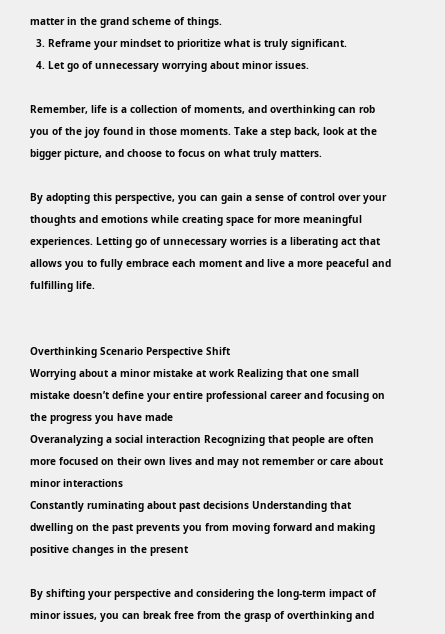matter in the grand scheme of things.
  3. Reframe your mindset to prioritize what is truly significant.
  4. Let go of unnecessary worrying about minor issues.

Remember, life is a collection of moments, and overthinking can rob you of the joy found in those moments. Take a step back, look at the bigger picture, and choose to focus on what truly matters.

By adopting this perspective, you can gain a sense of control over your thoughts and emotions while creating space for more meaningful experiences. Letting go of unnecessary worries is a liberating act that allows you to fully embrace each moment and live a more peaceful and fulfilling life.


Overthinking Scenario Perspective Shift
Worrying about a minor mistake at work Realizing that one small mistake doesn’t define your entire professional career and focusing on the progress you have made
Overanalyzing a social interaction Recognizing that people are often more focused on their own lives and may not remember or care about minor interactions
Constantly ruminating about past decisions Understanding that dwelling on the past prevents you from moving forward and making positive changes in the present

By shifting your perspective and considering the long-term impact of minor issues, you can break free from the grasp of overthinking and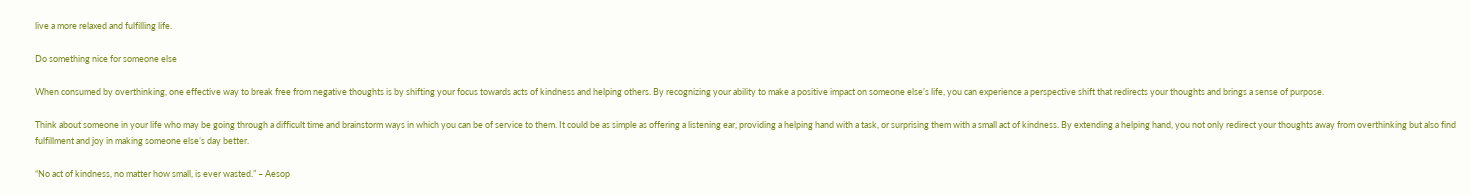live a more relaxed and fulfilling life.

Do something nice for someone else

When consumed by overthinking, one effective way to break free from negative thoughts is by shifting your focus towards acts of kindness and helping others. By recognizing your ability to make a positive impact on someone else’s life, you can experience a perspective shift that redirects your thoughts and brings a sense of purpose.

Think about someone in your life who may be going through a difficult time and brainstorm ways in which you can be of service to them. It could be as simple as offering a listening ear, providing a helping hand with a task, or surprising them with a small act of kindness. By extending a helping hand, you not only redirect your thoughts away from overthinking but also find fulfillment and joy in making someone else’s day better.

“No act of kindness, no matter how small, is ever wasted.” – Aesop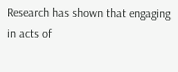Research has shown that engaging in acts of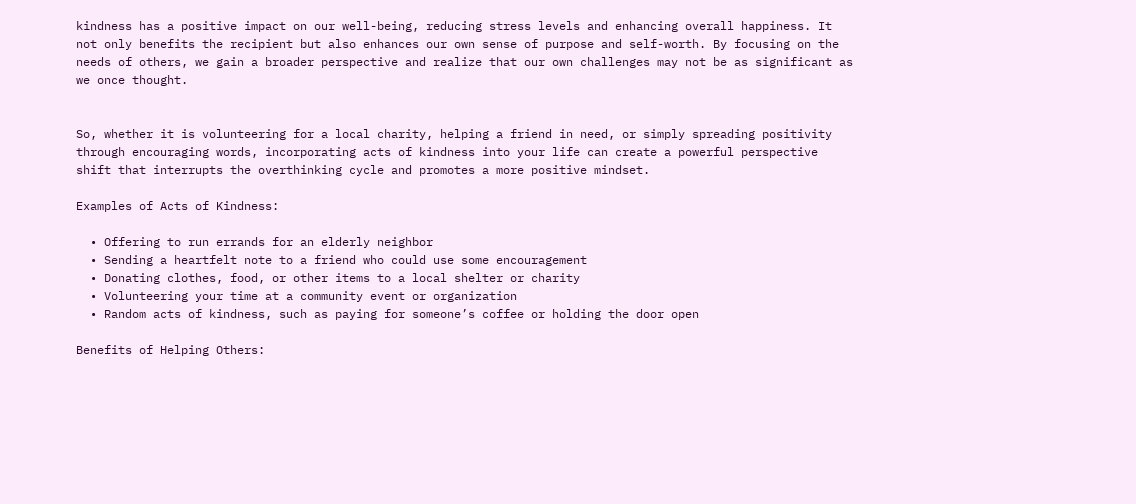kindness has a positive impact on our well-being, reducing stress levels and enhancing overall happiness. It not only benefits the recipient but also enhances our own sense of purpose and self-worth. By focusing on the needs of others, we gain a broader perspective and realize that our own challenges may not be as significant as we once thought.


So, whether it is volunteering for a local charity, helping a friend in need, or simply spreading positivity through encouraging words, incorporating acts of kindness into your life can create a powerful perspective shift that interrupts the overthinking cycle and promotes a more positive mindset.

Examples of Acts of Kindness:

  • Offering to run errands for an elderly neighbor
  • Sending a heartfelt note to a friend who could use some encouragement
  • Donating clothes, food, or other items to a local shelter or charity
  • Volunteering your time at a community event or organization
  • Random acts of kindness, such as paying for someone’s coffee or holding the door open

Benefits of Helping Others: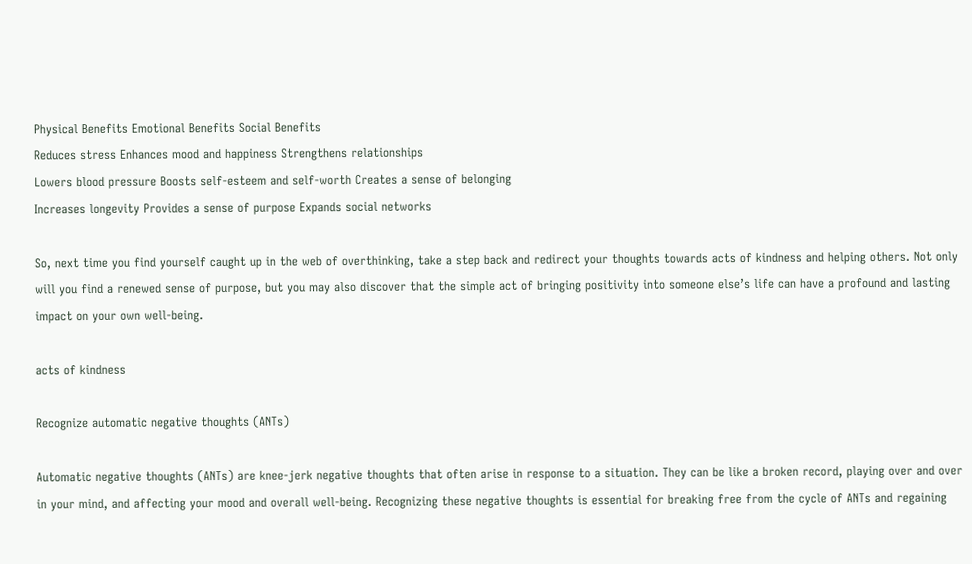Physical Benefits Emotional Benefits Social Benefits
Reduces stress Enhances mood and happiness Strengthens relationships
Lowers blood pressure Boosts self-esteem and self-worth Creates a sense of belonging
Increases longevity Provides a sense of purpose Expands social networks

So, next time you find yourself caught up in the web of overthinking, take a step back and redirect your thoughts towards acts of kindness and helping others. Not only will you find a renewed sense of purpose, but you may also discover that the simple act of bringing positivity into someone else’s life can have a profound and lasting impact on your own well-being.

acts of kindness

Recognize automatic negative thoughts (ANTs)

Automatic negative thoughts (ANTs) are knee-jerk negative thoughts that often arise in response to a situation. They can be like a broken record, playing over and over in your mind, and affecting your mood and overall well-being. Recognizing these negative thoughts is essential for breaking free from the cycle of ANTs and regaining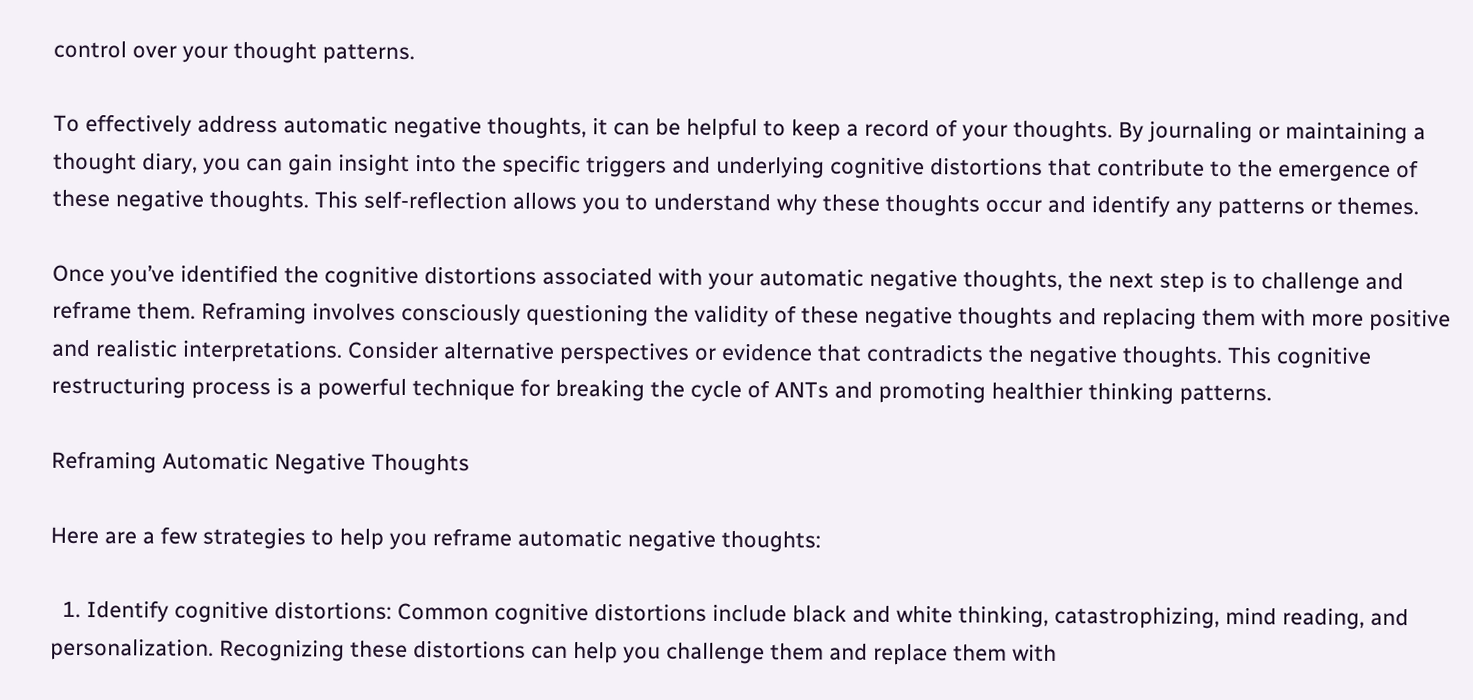control over your thought patterns.

To effectively address automatic negative thoughts, it can be helpful to keep a record of your thoughts. By journaling or maintaining a thought diary, you can gain insight into the specific triggers and underlying cognitive distortions that contribute to the emergence of these negative thoughts. This self-reflection allows you to understand why these thoughts occur and identify any patterns or themes.

Once you’ve identified the cognitive distortions associated with your automatic negative thoughts, the next step is to challenge and reframe them. Reframing involves consciously questioning the validity of these negative thoughts and replacing them with more positive and realistic interpretations. Consider alternative perspectives or evidence that contradicts the negative thoughts. This cognitive restructuring process is a powerful technique for breaking the cycle of ANTs and promoting healthier thinking patterns.

Reframing Automatic Negative Thoughts

Here are a few strategies to help you reframe automatic negative thoughts:

  1. Identify cognitive distortions: Common cognitive distortions include black and white thinking, catastrophizing, mind reading, and personalization. Recognizing these distortions can help you challenge them and replace them with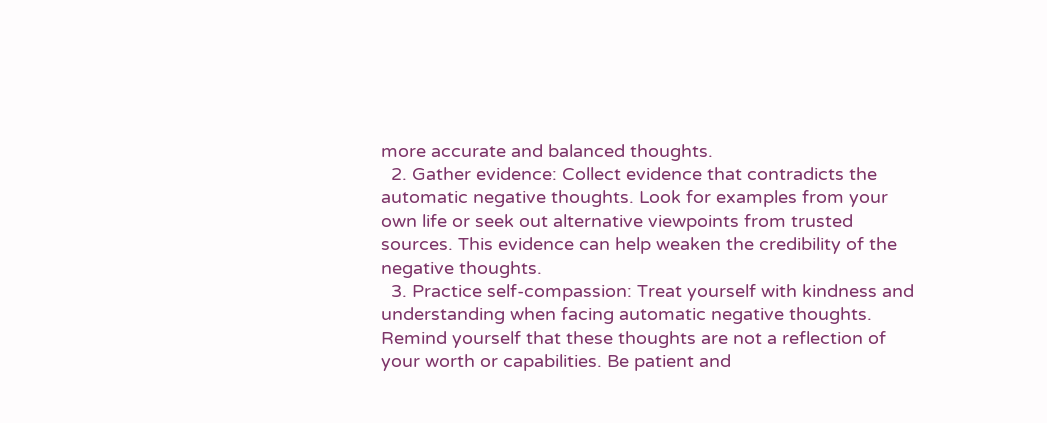more accurate and balanced thoughts.
  2. Gather evidence: Collect evidence that contradicts the automatic negative thoughts. Look for examples from your own life or seek out alternative viewpoints from trusted sources. This evidence can help weaken the credibility of the negative thoughts.
  3. Practice self-compassion: Treat yourself with kindness and understanding when facing automatic negative thoughts. Remind yourself that these thoughts are not a reflection of your worth or capabilities. Be patient and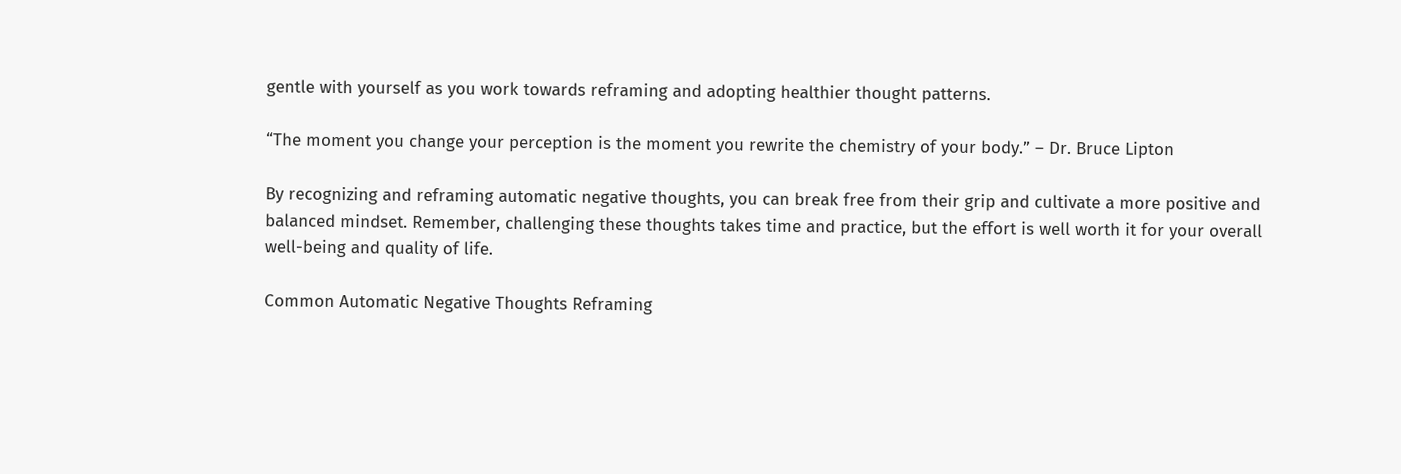gentle with yourself as you work towards reframing and adopting healthier thought patterns.

“The moment you change your perception is the moment you rewrite the chemistry of your body.” – Dr. Bruce Lipton

By recognizing and reframing automatic negative thoughts, you can break free from their grip and cultivate a more positive and balanced mindset. Remember, challenging these thoughts takes time and practice, but the effort is well worth it for your overall well-being and quality of life.

Common Automatic Negative Thoughts Reframing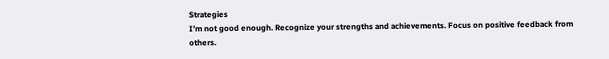Strategies
I’m not good enough. Recognize your strengths and achievements. Focus on positive feedback from others.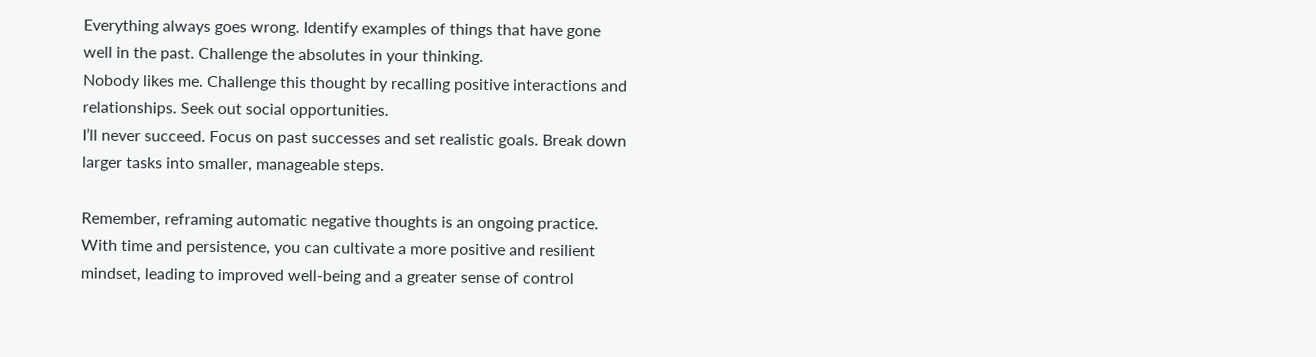Everything always goes wrong. Identify examples of things that have gone well in the past. Challenge the absolutes in your thinking.
Nobody likes me. Challenge this thought by recalling positive interactions and relationships. Seek out social opportunities.
I’ll never succeed. Focus on past successes and set realistic goals. Break down larger tasks into smaller, manageable steps.

Remember, reframing automatic negative thoughts is an ongoing practice. With time and persistence, you can cultivate a more positive and resilient mindset, leading to improved well-being and a greater sense of control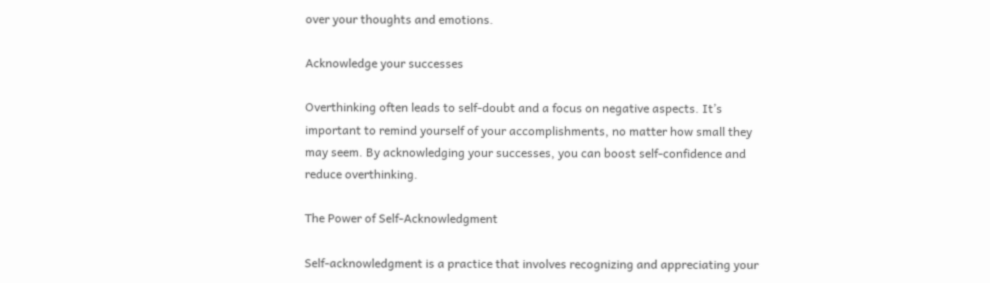over your thoughts and emotions.

Acknowledge your successes

Overthinking often leads to self-doubt and a focus on negative aspects. It’s important to remind yourself of your accomplishments, no matter how small they may seem. By acknowledging your successes, you can boost self-confidence and reduce overthinking.

The Power of Self-Acknowledgment

Self-acknowledgment is a practice that involves recognizing and appreciating your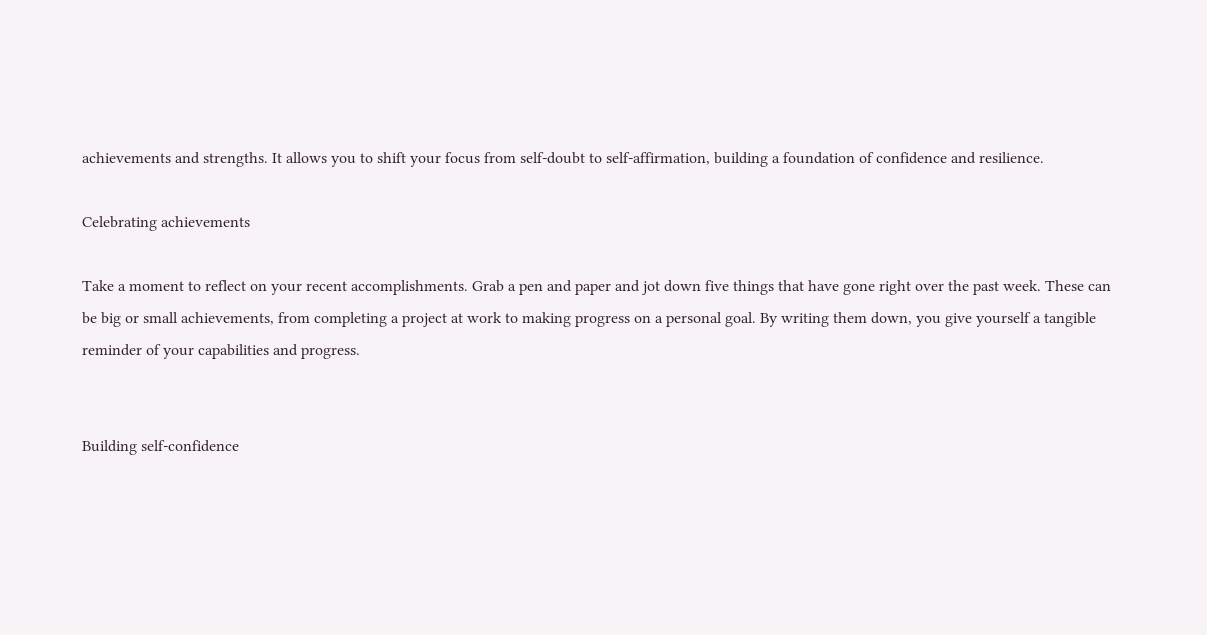achievements and strengths. It allows you to shift your focus from self-doubt to self-affirmation, building a foundation of confidence and resilience.

Celebrating achievements

Take a moment to reflect on your recent accomplishments. Grab a pen and paper and jot down five things that have gone right over the past week. These can be big or small achievements, from completing a project at work to making progress on a personal goal. By writing them down, you give yourself a tangible reminder of your capabilities and progress.


Building self-confidence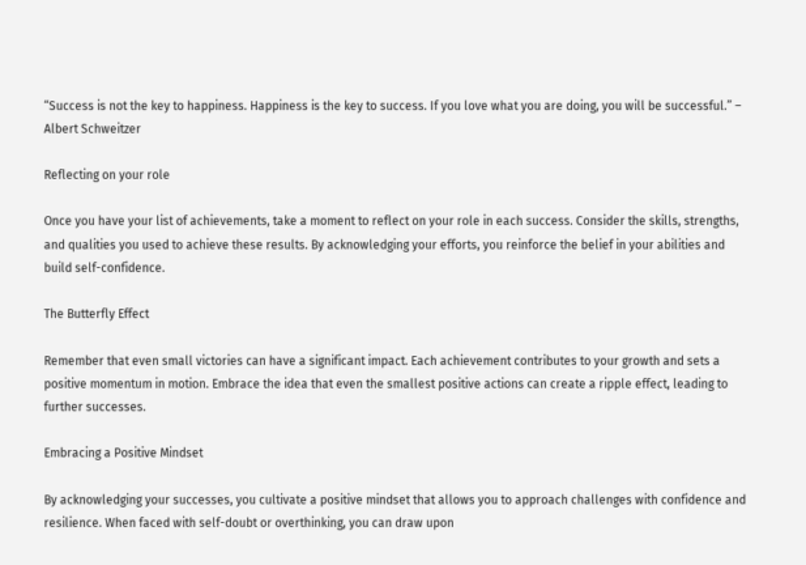“Success is not the key to happiness. Happiness is the key to success. If you love what you are doing, you will be successful.” – Albert Schweitzer

Reflecting on your role

Once you have your list of achievements, take a moment to reflect on your role in each success. Consider the skills, strengths, and qualities you used to achieve these results. By acknowledging your efforts, you reinforce the belief in your abilities and build self-confidence.

The Butterfly Effect

Remember that even small victories can have a significant impact. Each achievement contributes to your growth and sets a positive momentum in motion. Embrace the idea that even the smallest positive actions can create a ripple effect, leading to further successes.

Embracing a Positive Mindset

By acknowledging your successes, you cultivate a positive mindset that allows you to approach challenges with confidence and resilience. When faced with self-doubt or overthinking, you can draw upon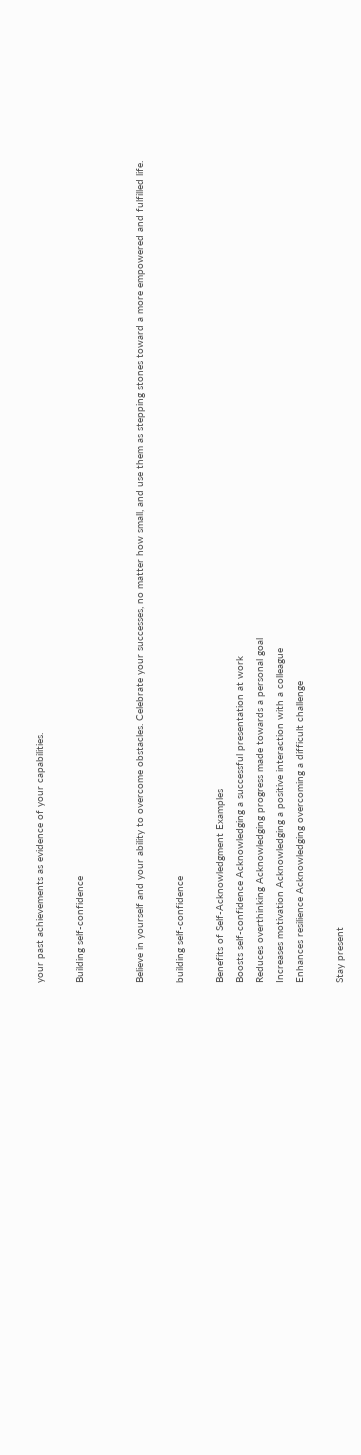your past achievements as evidence of your capabilities.

Building self-confidence


Believe in yourself and your ability to overcome obstacles. Celebrate your successes, no matter how small, and use them as stepping stones toward a more empowered and fulfilled life.

building self-confidence

Benefits of Self-Acknowledgment Examples
Boosts self-confidence Acknowledging a successful presentation at work
Reduces overthinking Acknowledging progress made towards a personal goal
Increases motivation Acknowledging a positive interaction with a colleague
Enhances resilience Acknowledging overcoming a difficult challenge

Stay present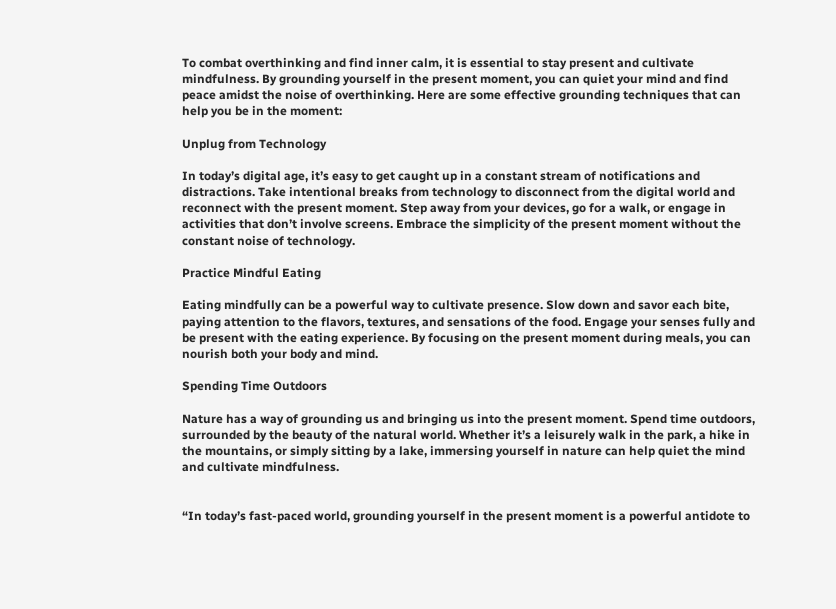To combat overthinking and find inner calm, it is essential to stay present and cultivate mindfulness. By grounding yourself in the present moment, you can quiet your mind and find peace amidst the noise of overthinking. Here are some effective grounding techniques that can help you be in the moment:

Unplug from Technology

In today’s digital age, it’s easy to get caught up in a constant stream of notifications and distractions. Take intentional breaks from technology to disconnect from the digital world and reconnect with the present moment. Step away from your devices, go for a walk, or engage in activities that don’t involve screens. Embrace the simplicity of the present moment without the constant noise of technology.

Practice Mindful Eating

Eating mindfully can be a powerful way to cultivate presence. Slow down and savor each bite, paying attention to the flavors, textures, and sensations of the food. Engage your senses fully and be present with the eating experience. By focusing on the present moment during meals, you can nourish both your body and mind.

Spending Time Outdoors

Nature has a way of grounding us and bringing us into the present moment. Spend time outdoors, surrounded by the beauty of the natural world. Whether it’s a leisurely walk in the park, a hike in the mountains, or simply sitting by a lake, immersing yourself in nature can help quiet the mind and cultivate mindfulness.


“In today’s fast-paced world, grounding yourself in the present moment is a powerful antidote to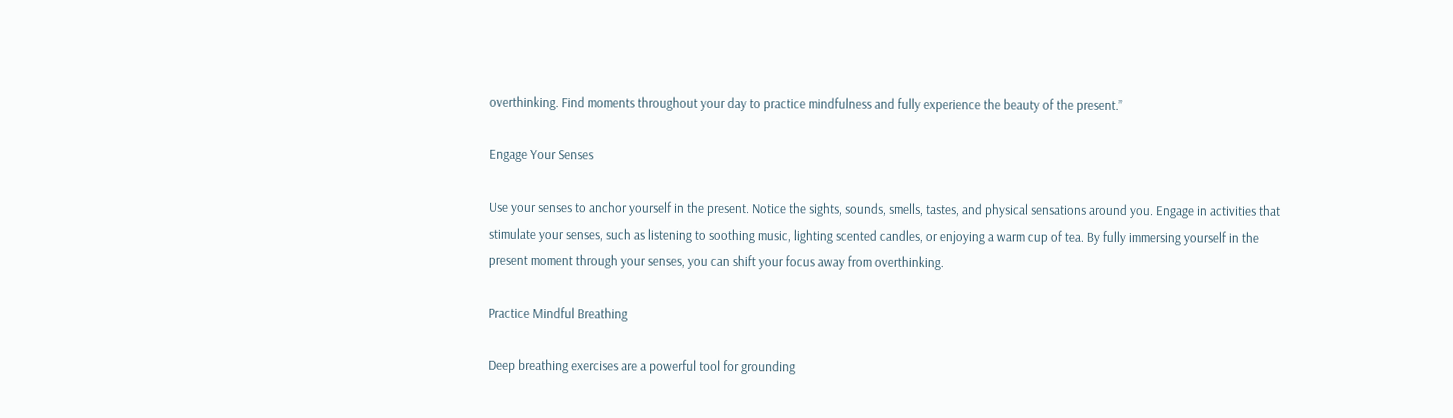overthinking. Find moments throughout your day to practice mindfulness and fully experience the beauty of the present.”

Engage Your Senses

Use your senses to anchor yourself in the present. Notice the sights, sounds, smells, tastes, and physical sensations around you. Engage in activities that stimulate your senses, such as listening to soothing music, lighting scented candles, or enjoying a warm cup of tea. By fully immersing yourself in the present moment through your senses, you can shift your focus away from overthinking.

Practice Mindful Breathing

Deep breathing exercises are a powerful tool for grounding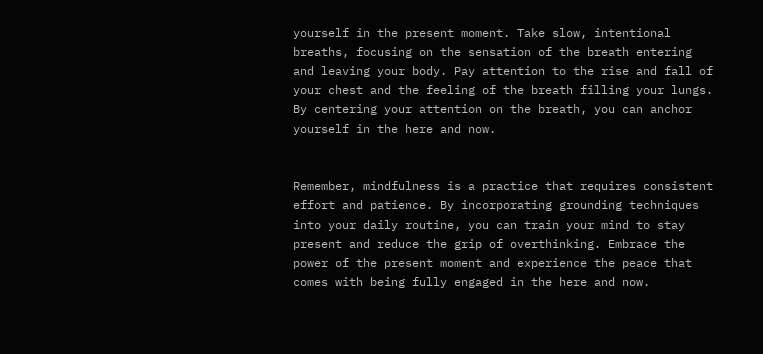yourself in the present moment. Take slow, intentional breaths, focusing on the sensation of the breath entering and leaving your body. Pay attention to the rise and fall of your chest and the feeling of the breath filling your lungs. By centering your attention on the breath, you can anchor yourself in the here and now.


Remember, mindfulness is a practice that requires consistent effort and patience. By incorporating grounding techniques into your daily routine, you can train your mind to stay present and reduce the grip of overthinking. Embrace the power of the present moment and experience the peace that comes with being fully engaged in the here and now.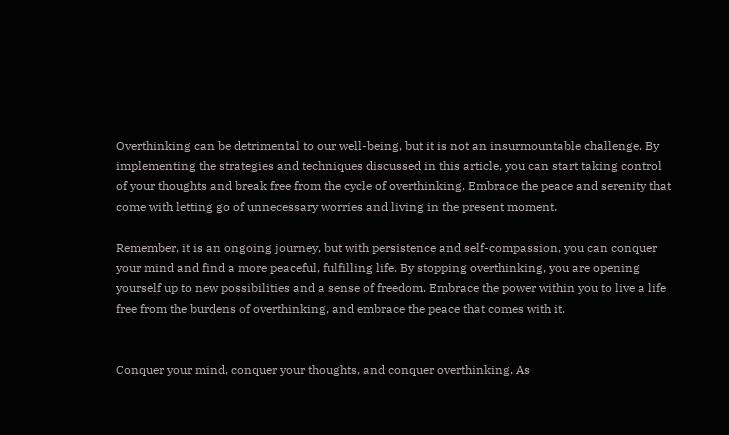Overthinking can be detrimental to our well-being, but it is not an insurmountable challenge. By implementing the strategies and techniques discussed in this article, you can start taking control of your thoughts and break free from the cycle of overthinking. Embrace the peace and serenity that come with letting go of unnecessary worries and living in the present moment.

Remember, it is an ongoing journey, but with persistence and self-compassion, you can conquer your mind and find a more peaceful, fulfilling life. By stopping overthinking, you are opening yourself up to new possibilities and a sense of freedom. Embrace the power within you to live a life free from the burdens of overthinking, and embrace the peace that comes with it.


Conquer your mind, conquer your thoughts, and conquer overthinking. As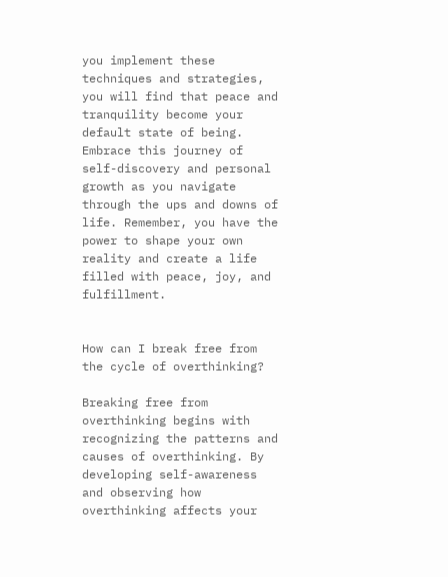you implement these techniques and strategies, you will find that peace and tranquility become your default state of being. Embrace this journey of self-discovery and personal growth as you navigate through the ups and downs of life. Remember, you have the power to shape your own reality and create a life filled with peace, joy, and fulfillment.


How can I break free from the cycle of overthinking?

Breaking free from overthinking begins with recognizing the patterns and causes of overthinking. By developing self-awareness and observing how overthinking affects your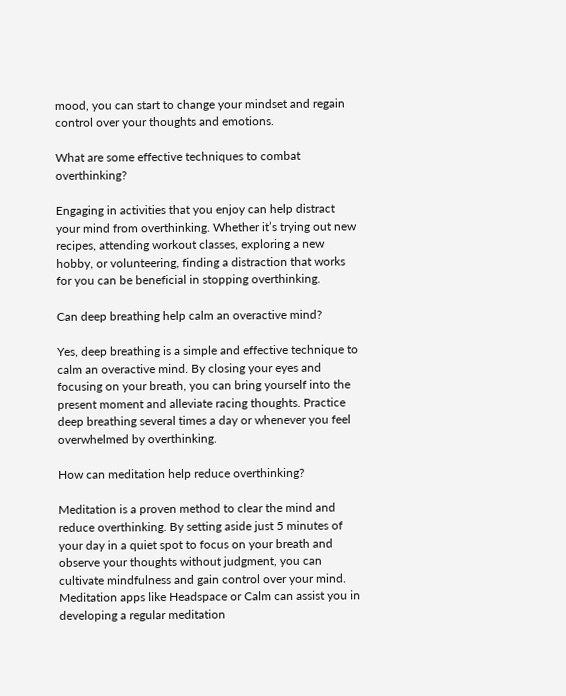mood, you can start to change your mindset and regain control over your thoughts and emotions.

What are some effective techniques to combat overthinking?

Engaging in activities that you enjoy can help distract your mind from overthinking. Whether it’s trying out new recipes, attending workout classes, exploring a new hobby, or volunteering, finding a distraction that works for you can be beneficial in stopping overthinking.

Can deep breathing help calm an overactive mind?

Yes, deep breathing is a simple and effective technique to calm an overactive mind. By closing your eyes and focusing on your breath, you can bring yourself into the present moment and alleviate racing thoughts. Practice deep breathing several times a day or whenever you feel overwhelmed by overthinking.

How can meditation help reduce overthinking?

Meditation is a proven method to clear the mind and reduce overthinking. By setting aside just 5 minutes of your day in a quiet spot to focus on your breath and observe your thoughts without judgment, you can cultivate mindfulness and gain control over your mind. Meditation apps like Headspace or Calm can assist you in developing a regular meditation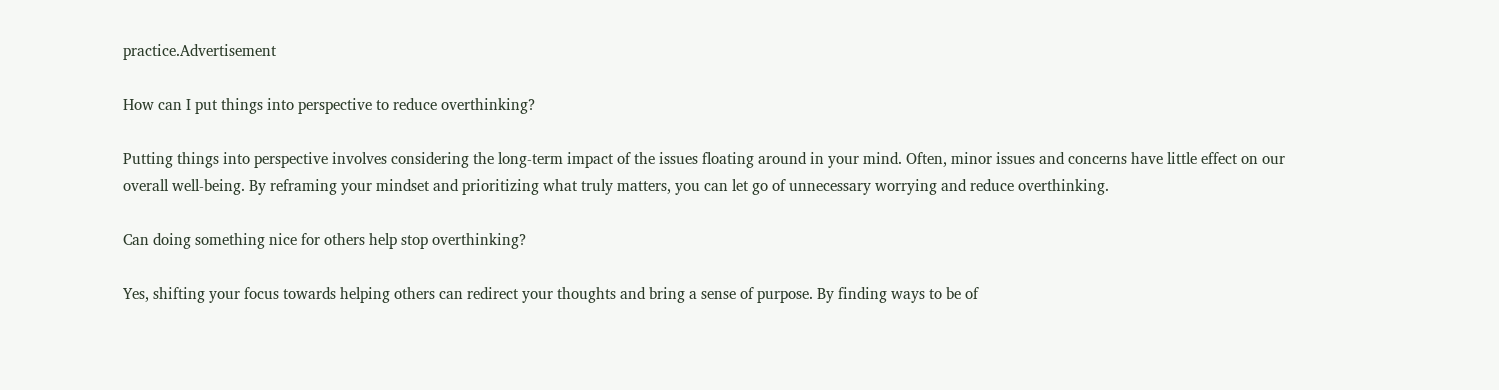practice.Advertisement

How can I put things into perspective to reduce overthinking?

Putting things into perspective involves considering the long-term impact of the issues floating around in your mind. Often, minor issues and concerns have little effect on our overall well-being. By reframing your mindset and prioritizing what truly matters, you can let go of unnecessary worrying and reduce overthinking.

Can doing something nice for others help stop overthinking?

Yes, shifting your focus towards helping others can redirect your thoughts and bring a sense of purpose. By finding ways to be of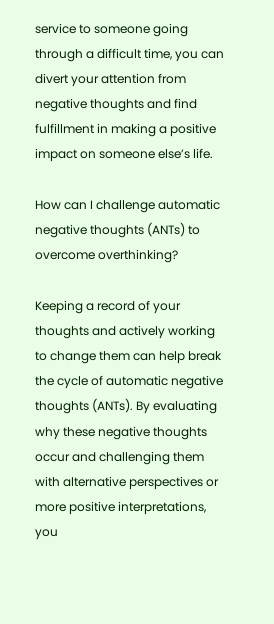service to someone going through a difficult time, you can divert your attention from negative thoughts and find fulfillment in making a positive impact on someone else’s life.

How can I challenge automatic negative thoughts (ANTs) to overcome overthinking?

Keeping a record of your thoughts and actively working to change them can help break the cycle of automatic negative thoughts (ANTs). By evaluating why these negative thoughts occur and challenging them with alternative perspectives or more positive interpretations, you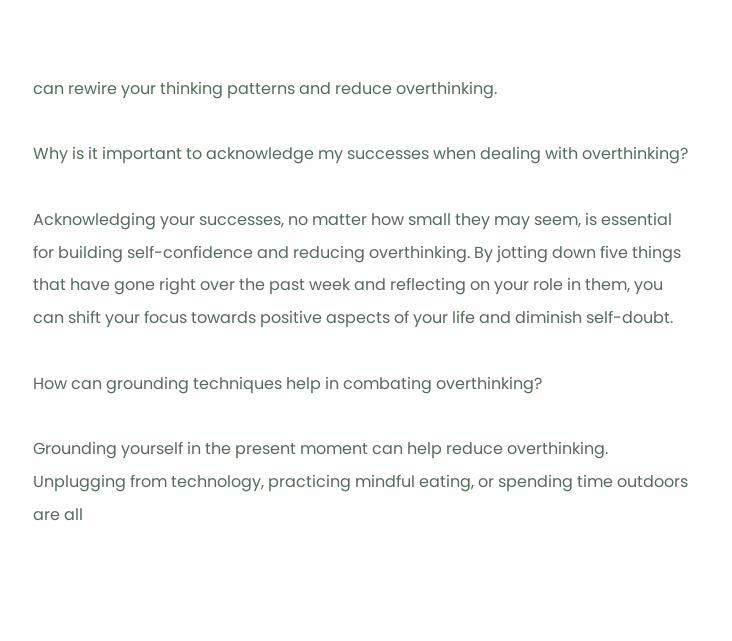can rewire your thinking patterns and reduce overthinking.

Why is it important to acknowledge my successes when dealing with overthinking?

Acknowledging your successes, no matter how small they may seem, is essential for building self-confidence and reducing overthinking. By jotting down five things that have gone right over the past week and reflecting on your role in them, you can shift your focus towards positive aspects of your life and diminish self-doubt.

How can grounding techniques help in combating overthinking?

Grounding yourself in the present moment can help reduce overthinking. Unplugging from technology, practicing mindful eating, or spending time outdoors are all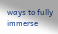ways to fully immerse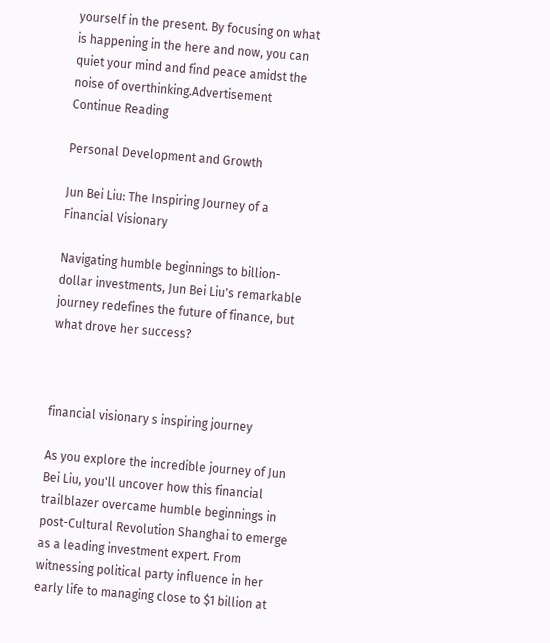yourself in the present. By focusing on what is happening in the here and now, you can quiet your mind and find peace amidst the noise of overthinking.Advertisement
Continue Reading

Personal Development and Growth

Jun Bei Liu: The Inspiring Journey of a Financial Visionary

Navigating humble beginnings to billion-dollar investments, Jun Bei Liu's remarkable journey redefines the future of finance, but what drove her success?



financial visionary s inspiring journey

As you explore the incredible journey of Jun Bei Liu, you'll uncover how this financial trailblazer overcame humble beginnings in post-Cultural Revolution Shanghai to emerge as a leading investment expert. From witnessing political party influence in her early life to managing close to $1 billion at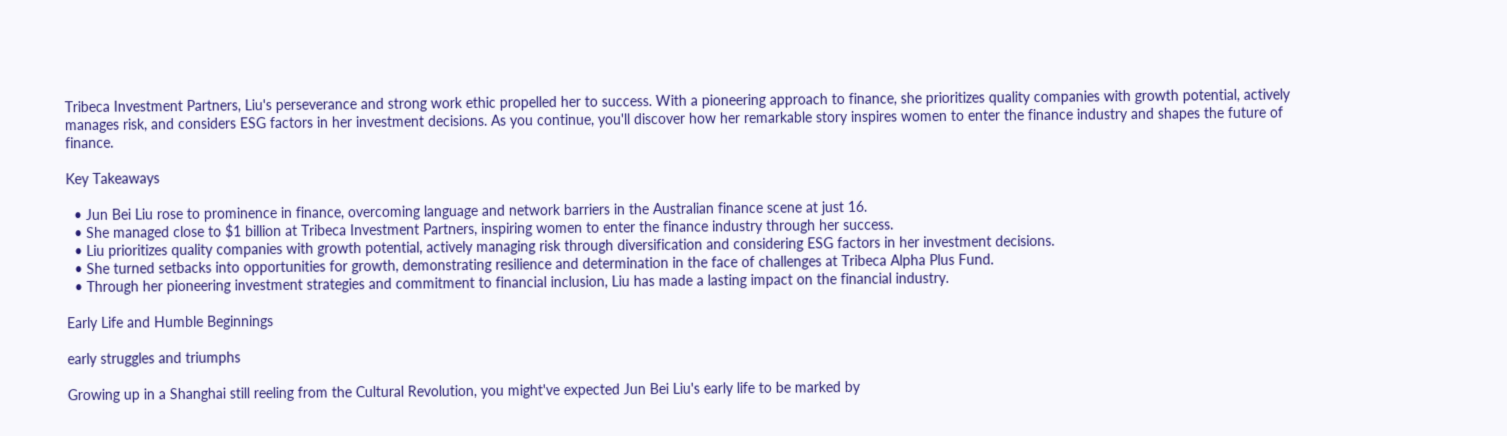Tribeca Investment Partners, Liu's perseverance and strong work ethic propelled her to success. With a pioneering approach to finance, she prioritizes quality companies with growth potential, actively manages risk, and considers ESG factors in her investment decisions. As you continue, you'll discover how her remarkable story inspires women to enter the finance industry and shapes the future of finance.

Key Takeaways

  • Jun Bei Liu rose to prominence in finance, overcoming language and network barriers in the Australian finance scene at just 16.
  • She managed close to $1 billion at Tribeca Investment Partners, inspiring women to enter the finance industry through her success.
  • Liu prioritizes quality companies with growth potential, actively managing risk through diversification and considering ESG factors in her investment decisions.
  • She turned setbacks into opportunities for growth, demonstrating resilience and determination in the face of challenges at Tribeca Alpha Plus Fund.
  • Through her pioneering investment strategies and commitment to financial inclusion, Liu has made a lasting impact on the financial industry.

Early Life and Humble Beginnings

early struggles and triumphs

Growing up in a Shanghai still reeling from the Cultural Revolution, you might've expected Jun Bei Liu's early life to be marked by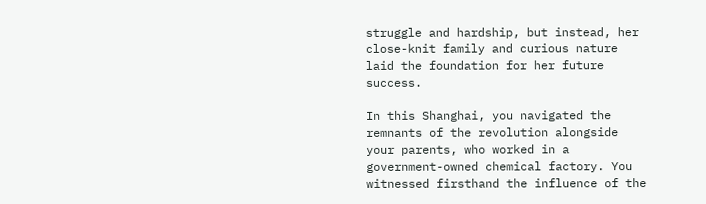struggle and hardship, but instead, her close-knit family and curious nature laid the foundation for her future success.

In this Shanghai, you navigated the remnants of the revolution alongside your parents, who worked in a government-owned chemical factory. You witnessed firsthand the influence of the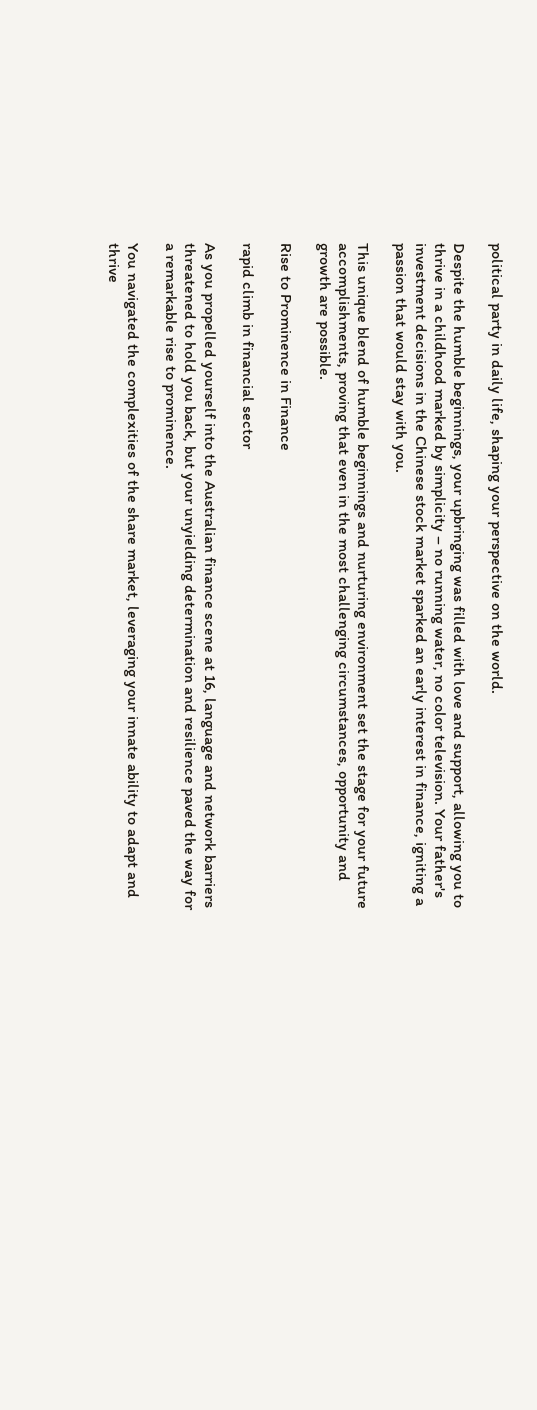political party in daily life, shaping your perspective on the world.

Despite the humble beginnings, your upbringing was filled with love and support, allowing you to thrive in a childhood marked by simplicity – no running water, no color television. Your father's investment decisions in the Chinese stock market sparked an early interest in finance, igniting a passion that would stay with you.

This unique blend of humble beginnings and nurturing environment set the stage for your future accomplishments, proving that even in the most challenging circumstances, opportunity and growth are possible.

Rise to Prominence in Finance

rapid climb in financial sector

As you propelled yourself into the Australian finance scene at 16, language and network barriers threatened to hold you back, but your unyielding determination and resilience paved the way for a remarkable rise to prominence.

You navigated the complexities of the share market, leveraging your innate ability to adapt and thrive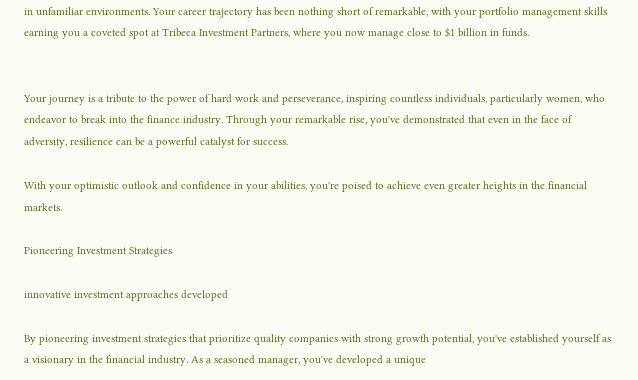in unfamiliar environments. Your career trajectory has been nothing short of remarkable, with your portfolio management skills earning you a coveted spot at Tribeca Investment Partners, where you now manage close to $1 billion in funds.


Your journey is a tribute to the power of hard work and perseverance, inspiring countless individuals, particularly women, who endeavor to break into the finance industry. Through your remarkable rise, you've demonstrated that even in the face of adversity, resilience can be a powerful catalyst for success.

With your optimistic outlook and confidence in your abilities, you're poised to achieve even greater heights in the financial markets.

Pioneering Investment Strategies

innovative investment approaches developed

By pioneering investment strategies that prioritize quality companies with strong growth potential, you've established yourself as a visionary in the financial industry. As a seasoned manager, you've developed a unique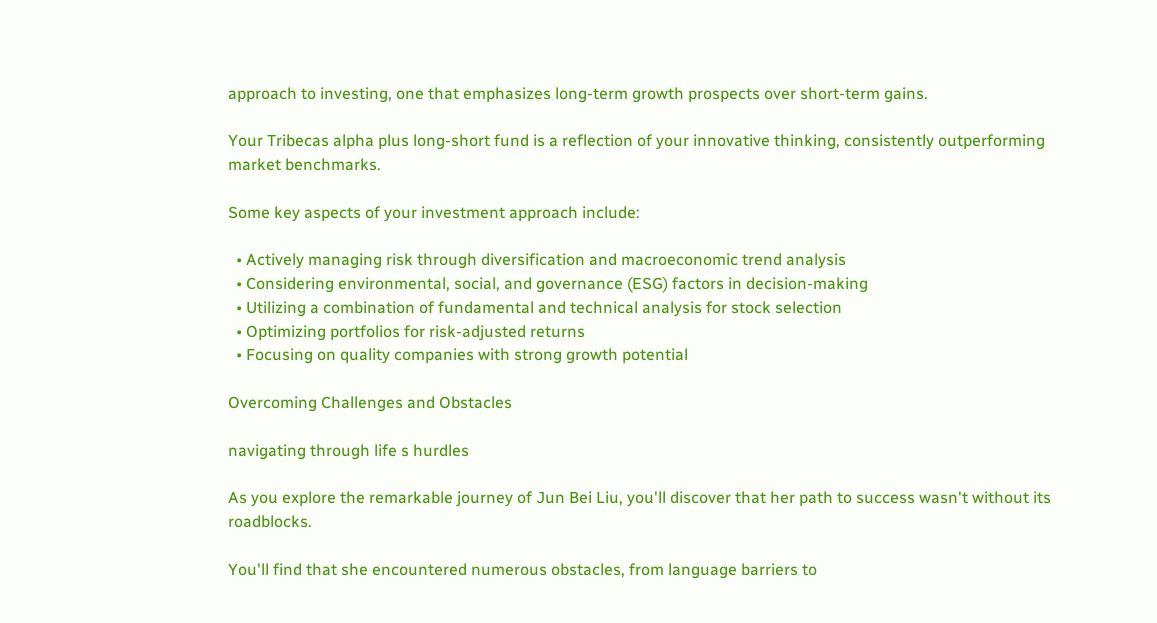approach to investing, one that emphasizes long-term growth prospects over short-term gains.

Your Tribecas alpha plus long-short fund is a reflection of your innovative thinking, consistently outperforming market benchmarks.

Some key aspects of your investment approach include:

  • Actively managing risk through diversification and macroeconomic trend analysis
  • Considering environmental, social, and governance (ESG) factors in decision-making
  • Utilizing a combination of fundamental and technical analysis for stock selection
  • Optimizing portfolios for risk-adjusted returns
  • Focusing on quality companies with strong growth potential

Overcoming Challenges and Obstacles

navigating through life s hurdles

As you explore the remarkable journey of Jun Bei Liu, you'll discover that her path to success wasn't without its roadblocks.

You'll find that she encountered numerous obstacles, from language barriers to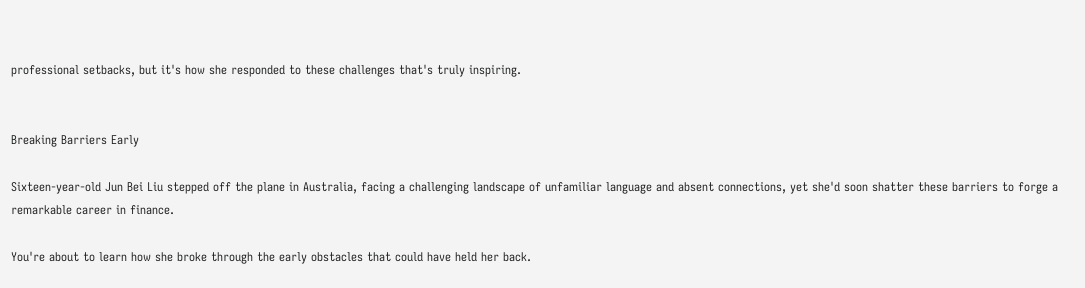professional setbacks, but it's how she responded to these challenges that's truly inspiring.


Breaking Barriers Early

Sixteen-year-old Jun Bei Liu stepped off the plane in Australia, facing a challenging landscape of unfamiliar language and absent connections, yet she'd soon shatter these barriers to forge a remarkable career in finance.

You're about to learn how she broke through the early obstacles that could have held her back.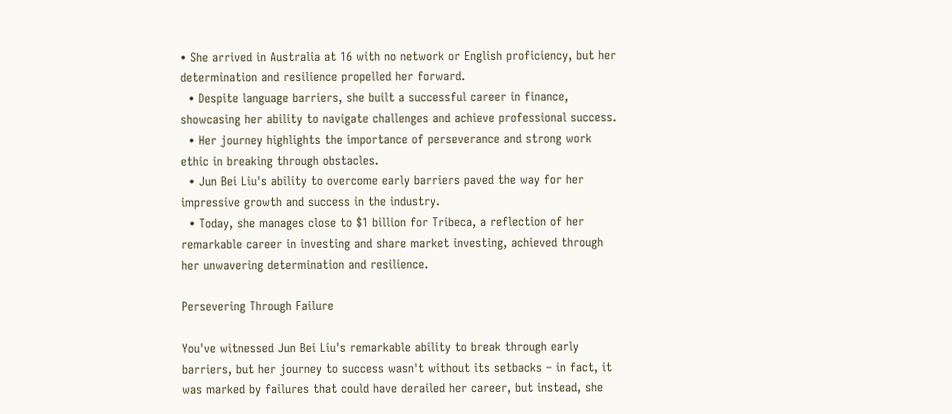• She arrived in Australia at 16 with no network or English proficiency, but her determination and resilience propelled her forward.
  • Despite language barriers, she built a successful career in finance, showcasing her ability to navigate challenges and achieve professional success.
  • Her journey highlights the importance of perseverance and strong work ethic in breaking through obstacles.
  • Jun Bei Liu's ability to overcome early barriers paved the way for her impressive growth and success in the industry.
  • Today, she manages close to $1 billion for Tribeca, a reflection of her remarkable career in investing and share market investing, achieved through her unwavering determination and resilience.

Persevering Through Failure

You've witnessed Jun Bei Liu's remarkable ability to break through early barriers, but her journey to success wasn't without its setbacks – in fact, it was marked by failures that could have derailed her career, but instead, she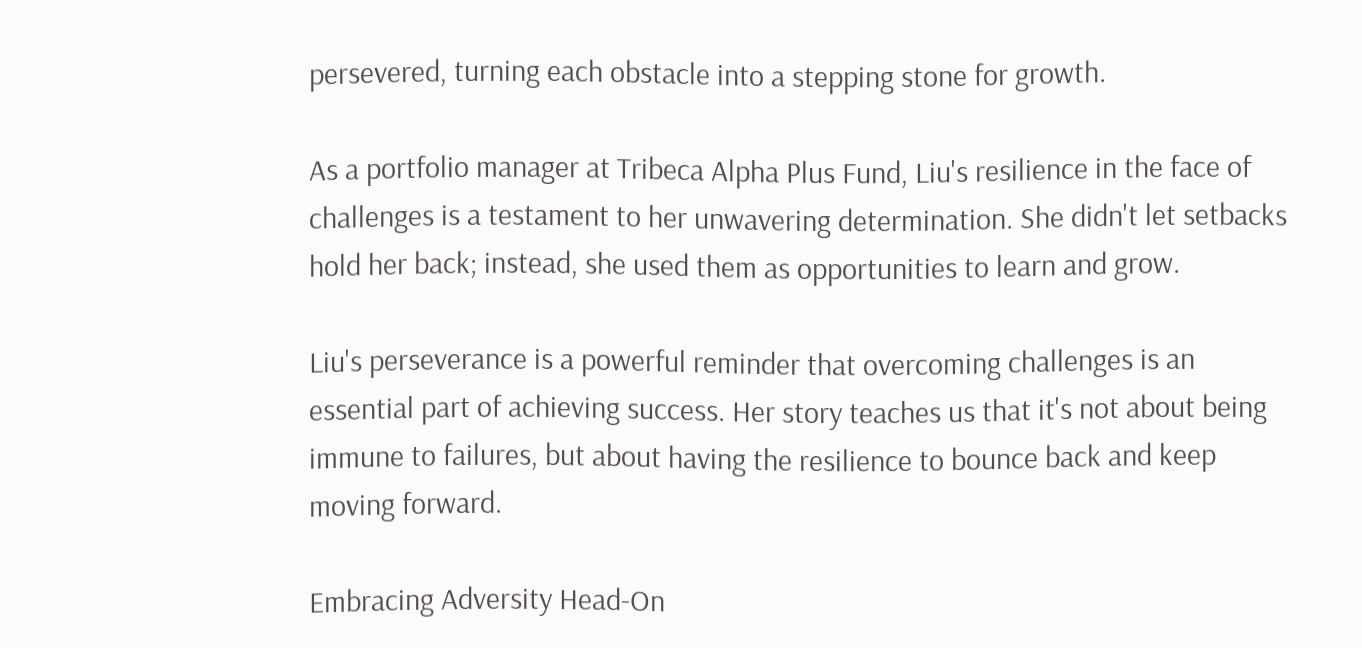persevered, turning each obstacle into a stepping stone for growth.

As a portfolio manager at Tribeca Alpha Plus Fund, Liu's resilience in the face of challenges is a testament to her unwavering determination. She didn't let setbacks hold her back; instead, she used them as opportunities to learn and grow.

Liu's perseverance is a powerful reminder that overcoming challenges is an essential part of achieving success. Her story teaches us that it's not about being immune to failures, but about having the resilience to bounce back and keep moving forward.

Embracing Adversity Head-On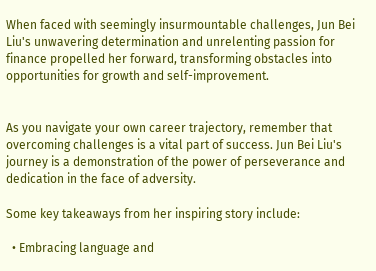When faced with seemingly insurmountable challenges, Jun Bei Liu's unwavering determination and unrelenting passion for finance propelled her forward, transforming obstacles into opportunities for growth and self-improvement.


As you navigate your own career trajectory, remember that overcoming challenges is a vital part of success. Jun Bei Liu's journey is a demonstration of the power of perseverance and dedication in the face of adversity.

Some key takeaways from her inspiring story include:

  • Embracing language and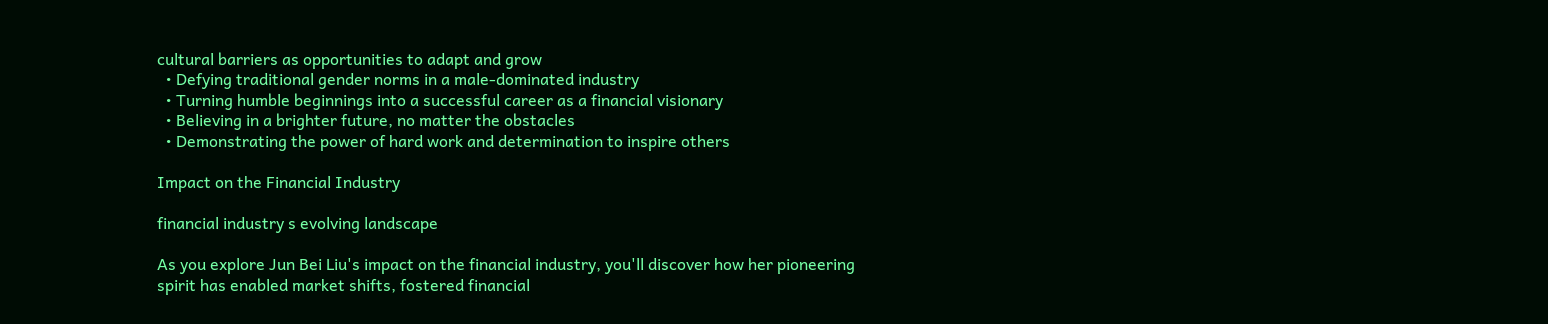cultural barriers as opportunities to adapt and grow
  • Defying traditional gender norms in a male-dominated industry
  • Turning humble beginnings into a successful career as a financial visionary
  • Believing in a brighter future, no matter the obstacles
  • Demonstrating the power of hard work and determination to inspire others

Impact on the Financial Industry

financial industry s evolving landscape

As you explore Jun Bei Liu's impact on the financial industry, you'll discover how her pioneering spirit has enabled market shifts, fostered financial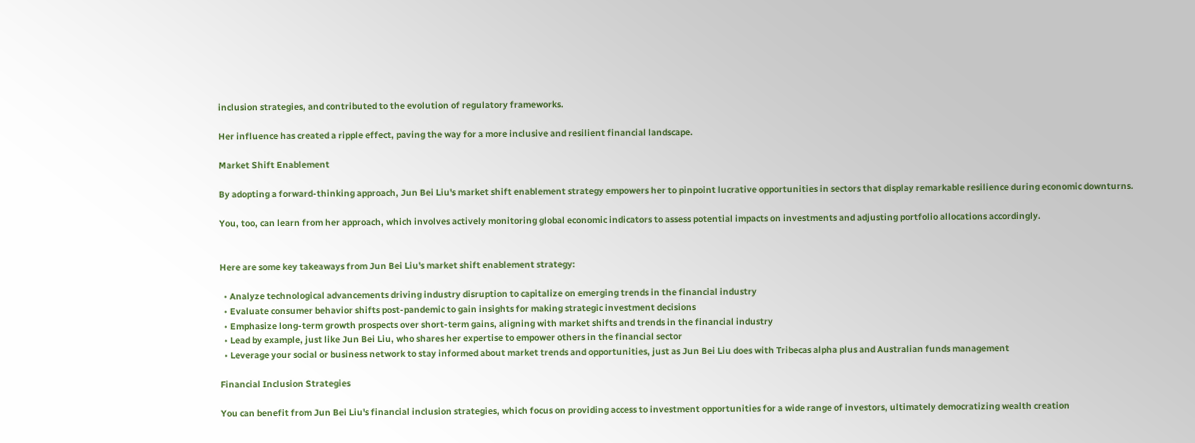inclusion strategies, and contributed to the evolution of regulatory frameworks.

Her influence has created a ripple effect, paving the way for a more inclusive and resilient financial landscape.

Market Shift Enablement

By adopting a forward-thinking approach, Jun Bei Liu's market shift enablement strategy empowers her to pinpoint lucrative opportunities in sectors that display remarkable resilience during economic downturns.

You, too, can learn from her approach, which involves actively monitoring global economic indicators to assess potential impacts on investments and adjusting portfolio allocations accordingly.


Here are some key takeaways from Jun Bei Liu's market shift enablement strategy:

  • Analyze technological advancements driving industry disruption to capitalize on emerging trends in the financial industry
  • Evaluate consumer behavior shifts post-pandemic to gain insights for making strategic investment decisions
  • Emphasize long-term growth prospects over short-term gains, aligning with market shifts and trends in the financial industry
  • Lead by example, just like Jun Bei Liu, who shares her expertise to empower others in the financial sector
  • Leverage your social or business network to stay informed about market trends and opportunities, just as Jun Bei Liu does with Tribecas alpha plus and Australian funds management

Financial Inclusion Strategies

You can benefit from Jun Bei Liu's financial inclusion strategies, which focus on providing access to investment opportunities for a wide range of investors, ultimately democratizing wealth creation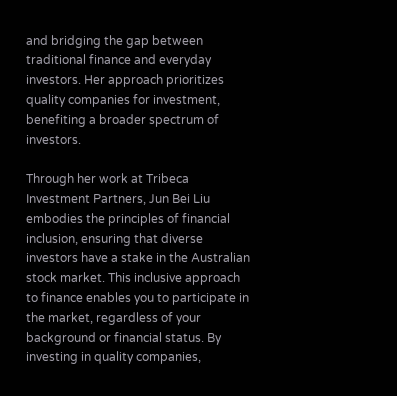and bridging the gap between traditional finance and everyday investors. Her approach prioritizes quality companies for investment, benefiting a broader spectrum of investors.

Through her work at Tribeca Investment Partners, Jun Bei Liu embodies the principles of financial inclusion, ensuring that diverse investors have a stake in the Australian stock market. This inclusive approach to finance enables you to participate in the market, regardless of your background or financial status. By investing in quality companies,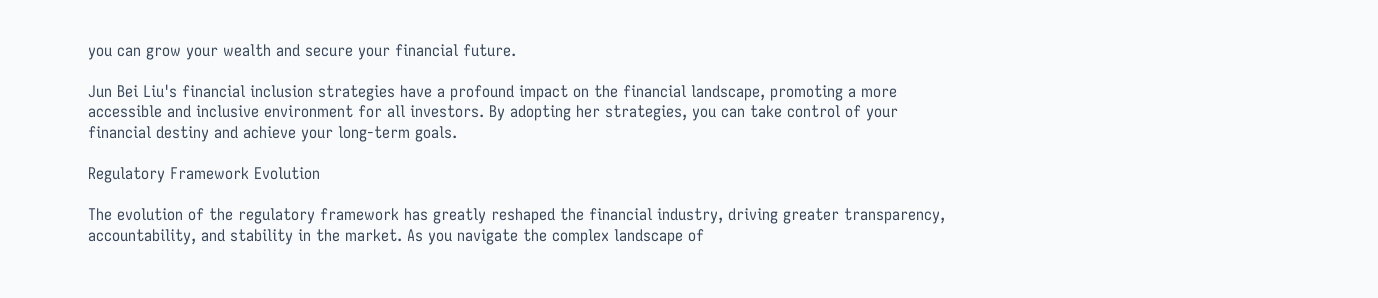you can grow your wealth and secure your financial future.

Jun Bei Liu's financial inclusion strategies have a profound impact on the financial landscape, promoting a more accessible and inclusive environment for all investors. By adopting her strategies, you can take control of your financial destiny and achieve your long-term goals.

Regulatory Framework Evolution

The evolution of the regulatory framework has greatly reshaped the financial industry, driving greater transparency, accountability, and stability in the market. As you navigate the complex landscape of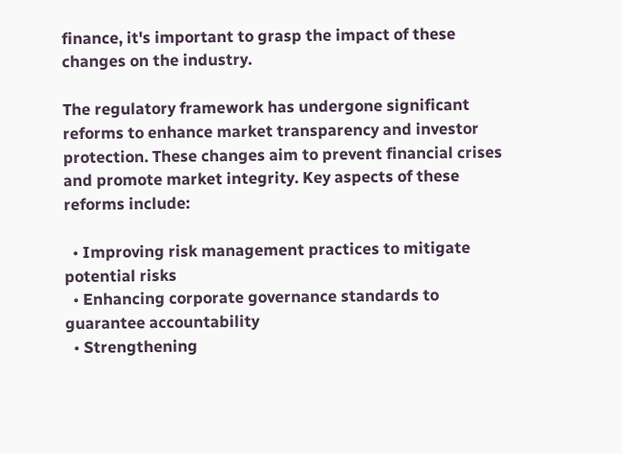finance, it's important to grasp the impact of these changes on the industry.

The regulatory framework has undergone significant reforms to enhance market transparency and investor protection. These changes aim to prevent financial crises and promote market integrity. Key aspects of these reforms include:

  • Improving risk management practices to mitigate potential risks
  • Enhancing corporate governance standards to guarantee accountability
  • Strengthening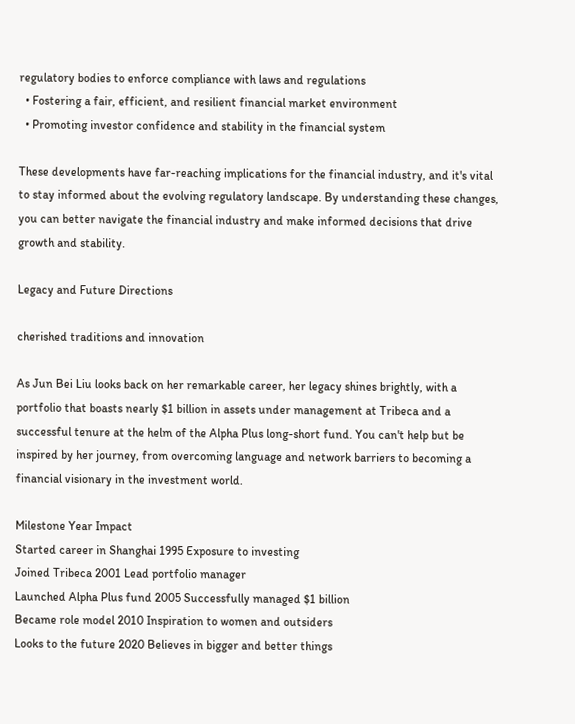regulatory bodies to enforce compliance with laws and regulations
  • Fostering a fair, efficient, and resilient financial market environment
  • Promoting investor confidence and stability in the financial system

These developments have far-reaching implications for the financial industry, and it's vital to stay informed about the evolving regulatory landscape. By understanding these changes, you can better navigate the financial industry and make informed decisions that drive growth and stability.

Legacy and Future Directions

cherished traditions and innovation

As Jun Bei Liu looks back on her remarkable career, her legacy shines brightly, with a portfolio that boasts nearly $1 billion in assets under management at Tribeca and a successful tenure at the helm of the Alpha Plus long-short fund. You can't help but be inspired by her journey, from overcoming language and network barriers to becoming a financial visionary in the investment world.

Milestone Year Impact
Started career in Shanghai 1995 Exposure to investing
Joined Tribeca 2001 Lead portfolio manager
Launched Alpha Plus fund 2005 Successfully managed $1 billion
Became role model 2010 Inspiration to women and outsiders
Looks to the future 2020 Believes in bigger and better things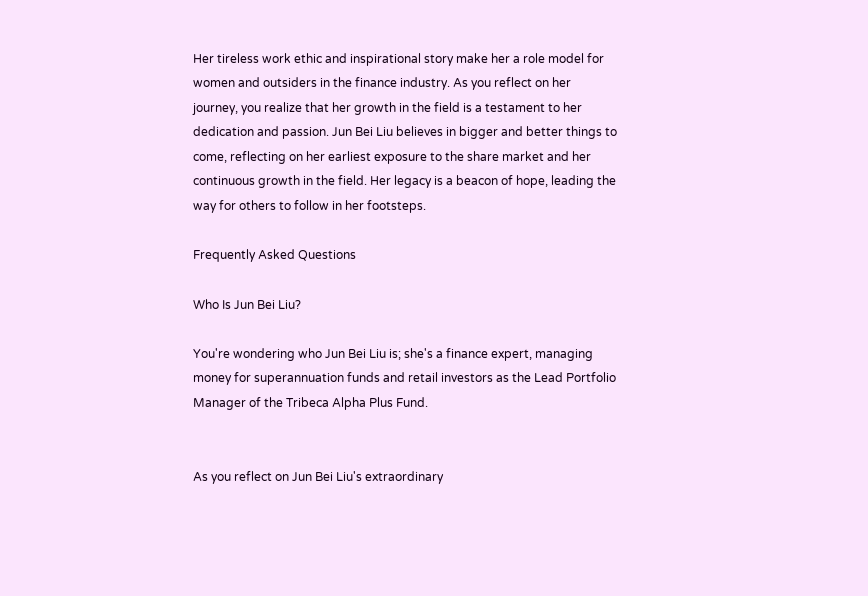Her tireless work ethic and inspirational story make her a role model for women and outsiders in the finance industry. As you reflect on her journey, you realize that her growth in the field is a testament to her dedication and passion. Jun Bei Liu believes in bigger and better things to come, reflecting on her earliest exposure to the share market and her continuous growth in the field. Her legacy is a beacon of hope, leading the way for others to follow in her footsteps.

Frequently Asked Questions

Who Is Jun Bei Liu?

You're wondering who Jun Bei Liu is; she's a finance expert, managing money for superannuation funds and retail investors as the Lead Portfolio Manager of the Tribeca Alpha Plus Fund.


As you reflect on Jun Bei Liu's extraordinary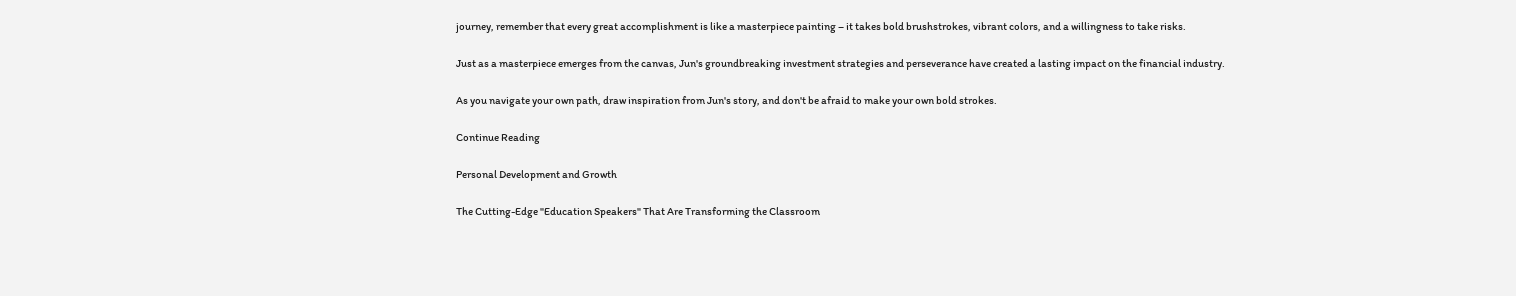journey, remember that every great accomplishment is like a masterpiece painting – it takes bold brushstrokes, vibrant colors, and a willingness to take risks.

Just as a masterpiece emerges from the canvas, Jun's groundbreaking investment strategies and perseverance have created a lasting impact on the financial industry.

As you navigate your own path, draw inspiration from Jun's story, and don't be afraid to make your own bold strokes.

Continue Reading

Personal Development and Growth

The Cutting-Edge "Education Speakers" That Are Transforming the Classroom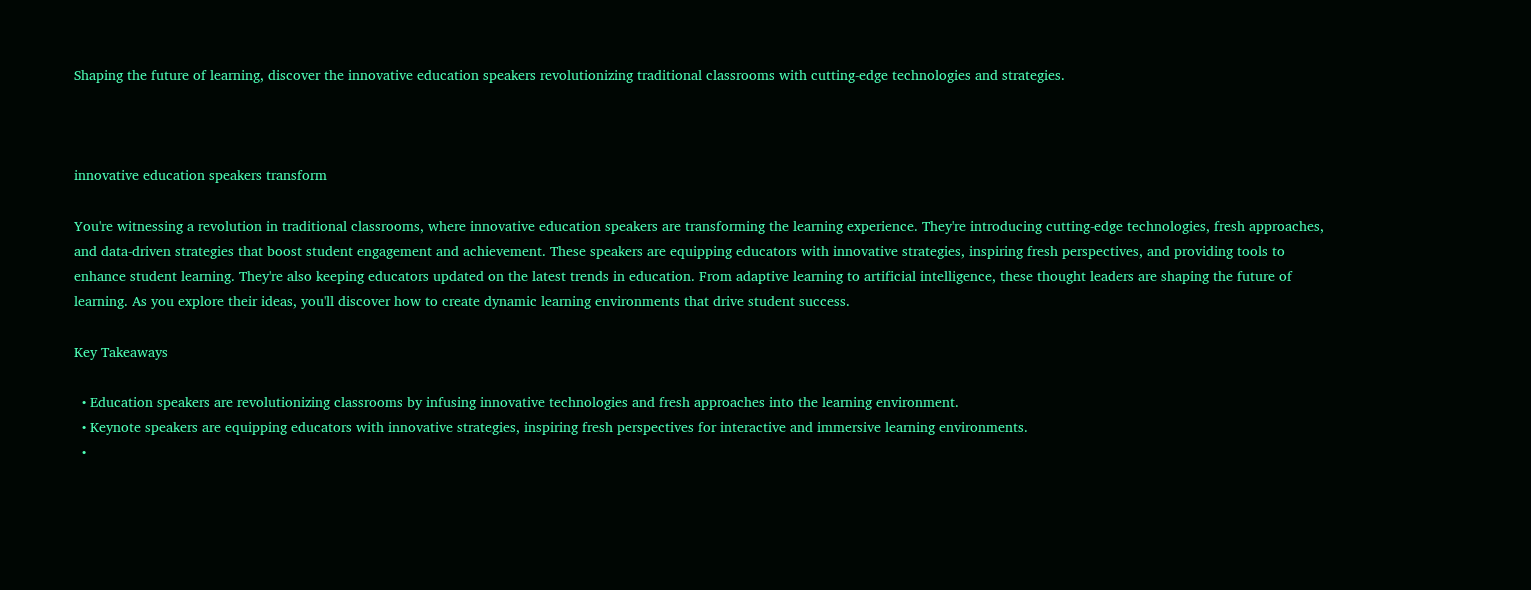Shaping the future of learning, discover the innovative education speakers revolutionizing traditional classrooms with cutting-edge technologies and strategies.



innovative education speakers transform

You're witnessing a revolution in traditional classrooms, where innovative education speakers are transforming the learning experience. They're introducing cutting-edge technologies, fresh approaches, and data-driven strategies that boost student engagement and achievement. These speakers are equipping educators with innovative strategies, inspiring fresh perspectives, and providing tools to enhance student learning. They're also keeping educators updated on the latest trends in education. From adaptive learning to artificial intelligence, these thought leaders are shaping the future of learning. As you explore their ideas, you'll discover how to create dynamic learning environments that drive student success.

Key Takeaways

  • Education speakers are revolutionizing classrooms by infusing innovative technologies and fresh approaches into the learning environment.
  • Keynote speakers are equipping educators with innovative strategies, inspiring fresh perspectives for interactive and immersive learning environments.
  •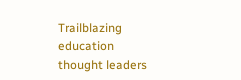Trailblazing education thought leaders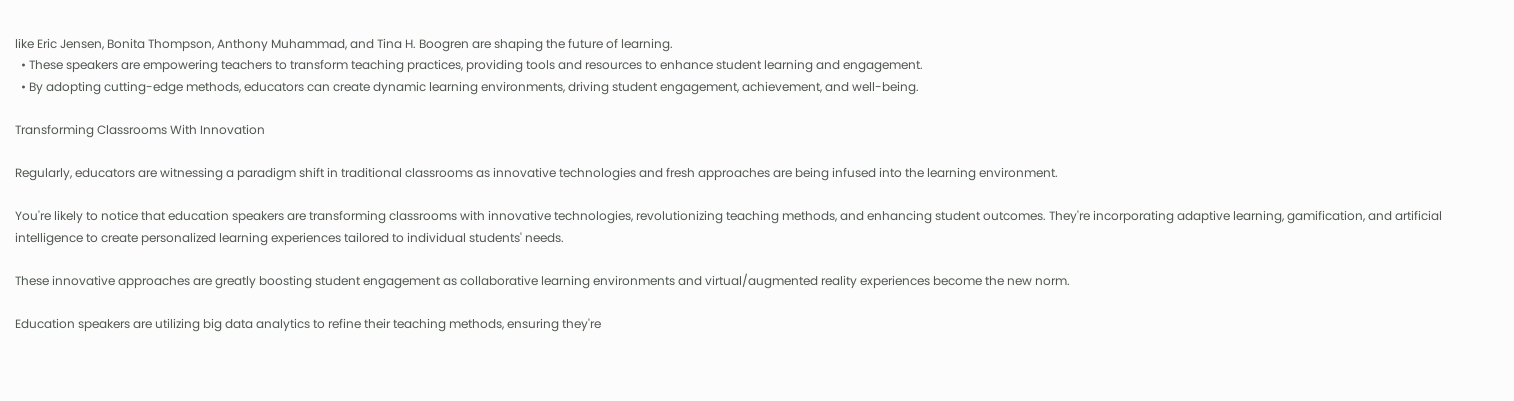like Eric Jensen, Bonita Thompson, Anthony Muhammad, and Tina H. Boogren are shaping the future of learning.
  • These speakers are empowering teachers to transform teaching practices, providing tools and resources to enhance student learning and engagement.
  • By adopting cutting-edge methods, educators can create dynamic learning environments, driving student engagement, achievement, and well-being.

Transforming Classrooms With Innovation

Regularly, educators are witnessing a paradigm shift in traditional classrooms as innovative technologies and fresh approaches are being infused into the learning environment.

You're likely to notice that education speakers are transforming classrooms with innovative technologies, revolutionizing teaching methods, and enhancing student outcomes. They're incorporating adaptive learning, gamification, and artificial intelligence to create personalized learning experiences tailored to individual students' needs.

These innovative approaches are greatly boosting student engagement as collaborative learning environments and virtual/augmented reality experiences become the new norm.

Education speakers are utilizing big data analytics to refine their teaching methods, ensuring they're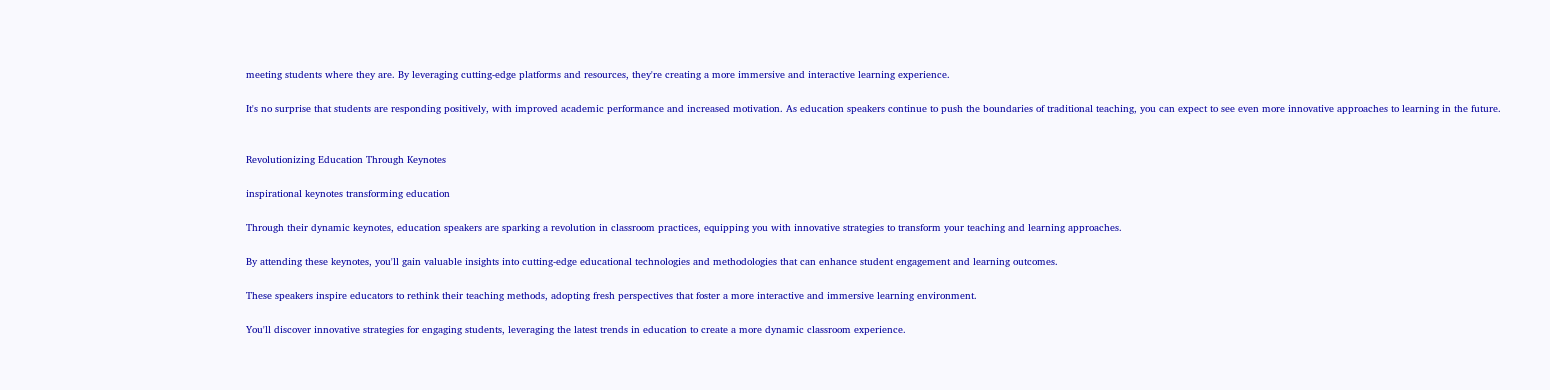meeting students where they are. By leveraging cutting-edge platforms and resources, they're creating a more immersive and interactive learning experience.

It's no surprise that students are responding positively, with improved academic performance and increased motivation. As education speakers continue to push the boundaries of traditional teaching, you can expect to see even more innovative approaches to learning in the future.


Revolutionizing Education Through Keynotes

inspirational keynotes transforming education

Through their dynamic keynotes, education speakers are sparking a revolution in classroom practices, equipping you with innovative strategies to transform your teaching and learning approaches.

By attending these keynotes, you'll gain valuable insights into cutting-edge educational technologies and methodologies that can enhance student engagement and learning outcomes.

These speakers inspire educators to rethink their teaching methods, adopting fresh perspectives that foster a more interactive and immersive learning environment.

You'll discover innovative strategies for engaging students, leveraging the latest trends in education to create a more dynamic classroom experience.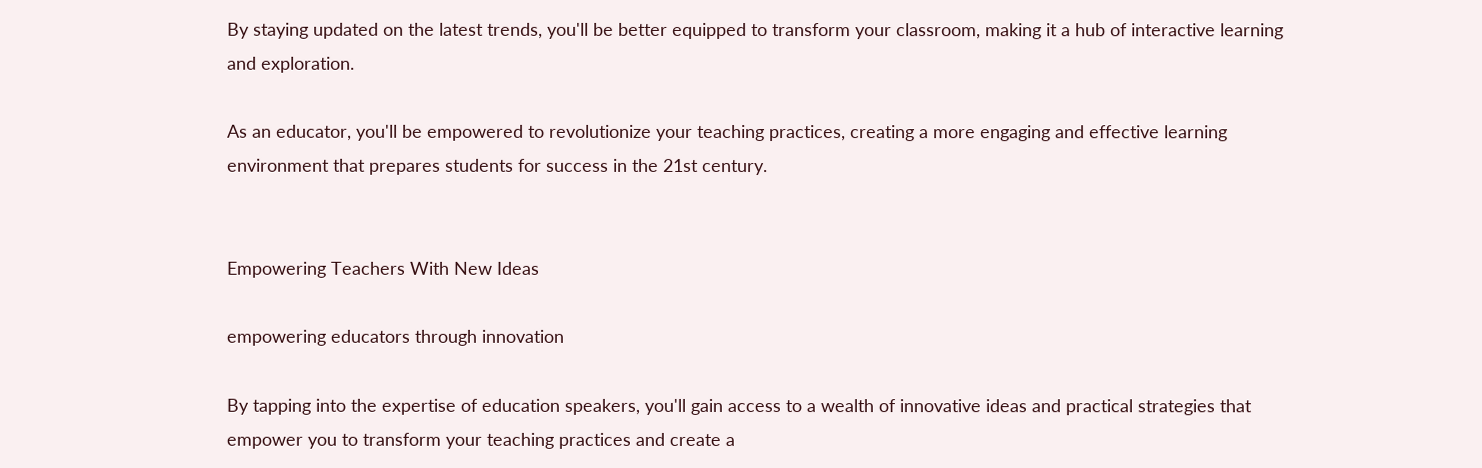By staying updated on the latest trends, you'll be better equipped to transform your classroom, making it a hub of interactive learning and exploration.

As an educator, you'll be empowered to revolutionize your teaching practices, creating a more engaging and effective learning environment that prepares students for success in the 21st century.


Empowering Teachers With New Ideas

empowering educators through innovation

By tapping into the expertise of education speakers, you'll gain access to a wealth of innovative ideas and practical strategies that empower you to transform your teaching practices and create a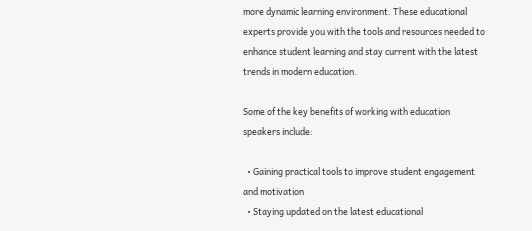more dynamic learning environment. These educational experts provide you with the tools and resources needed to enhance student learning and stay current with the latest trends in modern education.

Some of the key benefits of working with education speakers include:

  • Gaining practical tools to improve student engagement and motivation
  • Staying updated on the latest educational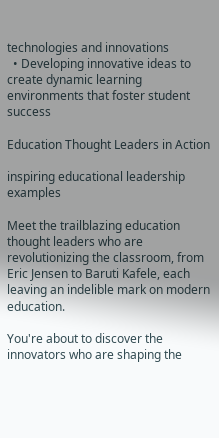technologies and innovations
  • Developing innovative ideas to create dynamic learning environments that foster student success

Education Thought Leaders in Action

inspiring educational leadership examples

Meet the trailblazing education thought leaders who are revolutionizing the classroom, from Eric Jensen to Baruti Kafele, each leaving an indelible mark on modern education.

You're about to discover the innovators who are shaping the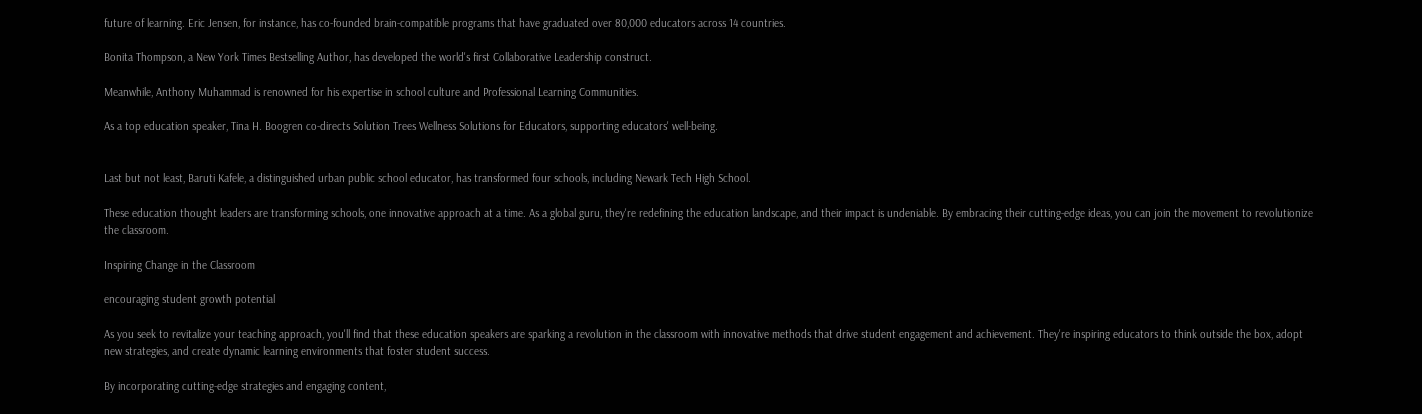future of learning. Eric Jensen, for instance, has co-founded brain-compatible programs that have graduated over 80,000 educators across 14 countries.

Bonita Thompson, a New York Times Bestselling Author, has developed the world's first Collaborative Leadership construct.

Meanwhile, Anthony Muhammad is renowned for his expertise in school culture and Professional Learning Communities.

As a top education speaker, Tina H. Boogren co-directs Solution Trees Wellness Solutions for Educators, supporting educators' well-being.


Last but not least, Baruti Kafele, a distinguished urban public school educator, has transformed four schools, including Newark Tech High School.

These education thought leaders are transforming schools, one innovative approach at a time. As a global guru, they're redefining the education landscape, and their impact is undeniable. By embracing their cutting-edge ideas, you can join the movement to revolutionize the classroom.

Inspiring Change in the Classroom

encouraging student growth potential

As you seek to revitalize your teaching approach, you'll find that these education speakers are sparking a revolution in the classroom with innovative methods that drive student engagement and achievement. They're inspiring educators to think outside the box, adopt new strategies, and create dynamic learning environments that foster student success.

By incorporating cutting-edge strategies and engaging content,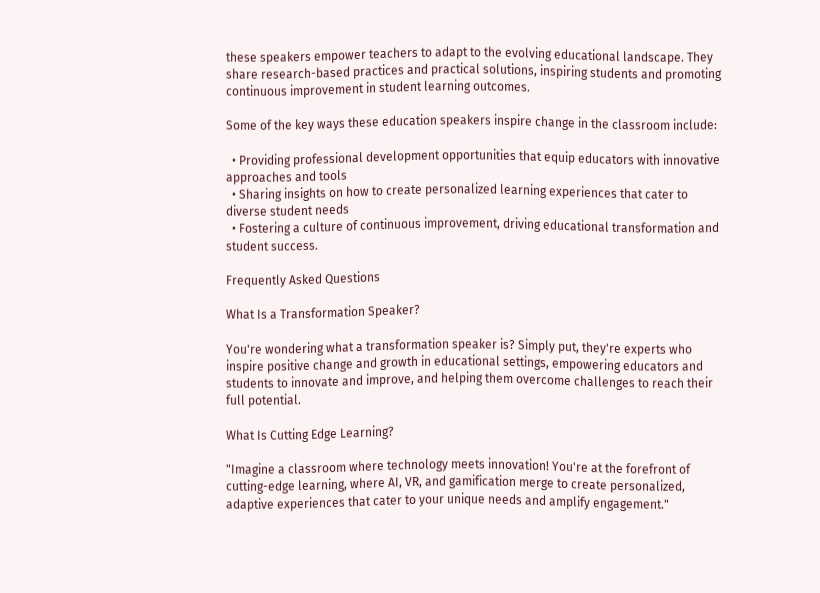these speakers empower teachers to adapt to the evolving educational landscape. They share research-based practices and practical solutions, inspiring students and promoting continuous improvement in student learning outcomes.

Some of the key ways these education speakers inspire change in the classroom include:

  • Providing professional development opportunities that equip educators with innovative approaches and tools
  • Sharing insights on how to create personalized learning experiences that cater to diverse student needs
  • Fostering a culture of continuous improvement, driving educational transformation and student success.

Frequently Asked Questions

What Is a Transformation Speaker?

You're wondering what a transformation speaker is? Simply put, they're experts who inspire positive change and growth in educational settings, empowering educators and students to innovate and improve, and helping them overcome challenges to reach their full potential.

What Is Cutting Edge Learning?

"Imagine a classroom where technology meets innovation! You're at the forefront of cutting-edge learning, where AI, VR, and gamification merge to create personalized, adaptive experiences that cater to your unique needs and amplify engagement."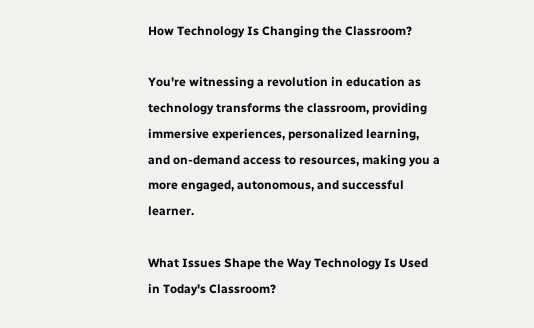How Technology Is Changing the Classroom?

You're witnessing a revolution in education as technology transforms the classroom, providing immersive experiences, personalized learning, and on-demand access to resources, making you a more engaged, autonomous, and successful learner.

What Issues Shape the Way Technology Is Used in Today's Classroom?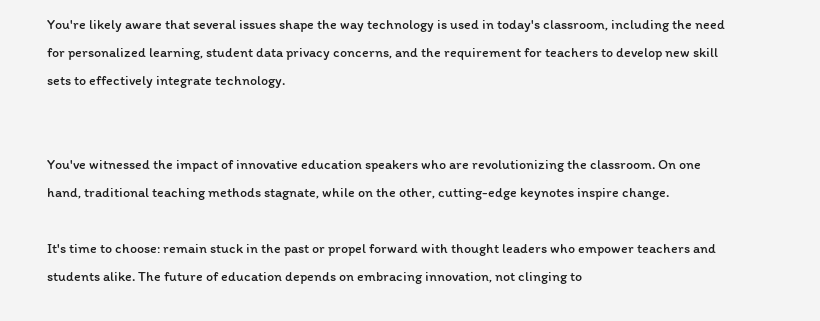You're likely aware that several issues shape the way technology is used in today's classroom, including the need for personalized learning, student data privacy concerns, and the requirement for teachers to develop new skill sets to effectively integrate technology.


You've witnessed the impact of innovative education speakers who are revolutionizing the classroom. On one hand, traditional teaching methods stagnate, while on the other, cutting-edge keynotes inspire change.

It's time to choose: remain stuck in the past or propel forward with thought leaders who empower teachers and students alike. The future of education depends on embracing innovation, not clinging to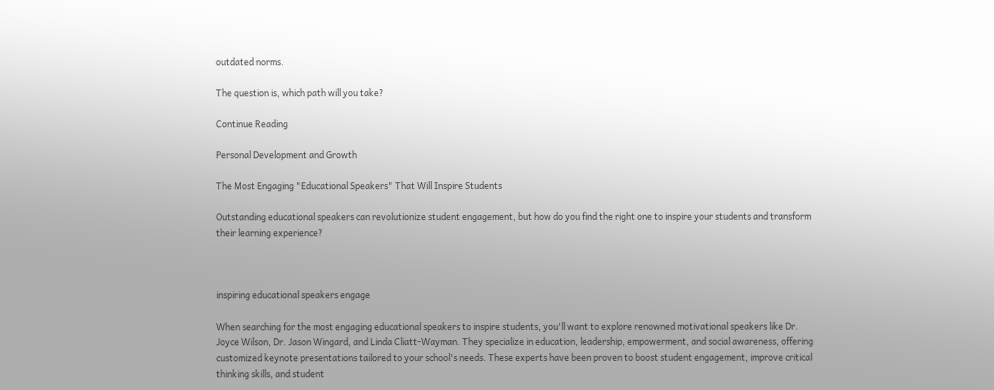outdated norms.

The question is, which path will you take?

Continue Reading

Personal Development and Growth

The Most Engaging "Educational Speakers" That Will Inspire Students

Outstanding educational speakers can revolutionize student engagement, but how do you find the right one to inspire your students and transform their learning experience?



inspiring educational speakers engage

When searching for the most engaging educational speakers to inspire students, you'll want to explore renowned motivational speakers like Dr. Joyce Wilson, Dr. Jason Wingard, and Linda Cliatt-Wayman. They specialize in education, leadership, empowerment, and social awareness, offering customized keynote presentations tailored to your school's needs. These experts have been proven to boost student engagement, improve critical thinking skills, and student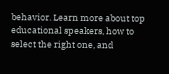behavior. Learn more about top educational speakers, how to select the right one, and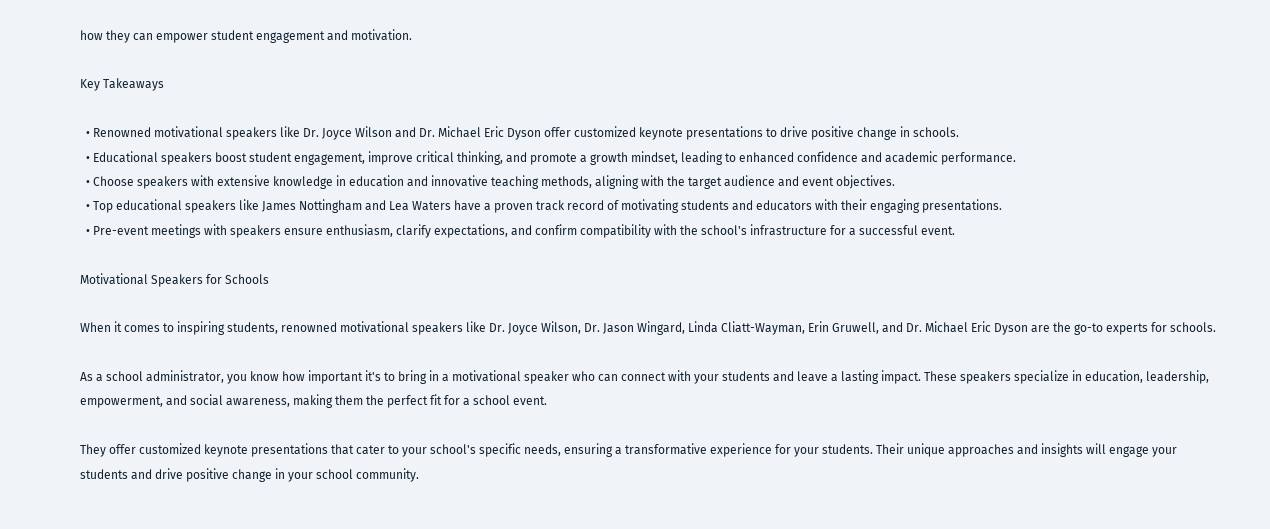how they can empower student engagement and motivation.

Key Takeaways

  • Renowned motivational speakers like Dr. Joyce Wilson and Dr. Michael Eric Dyson offer customized keynote presentations to drive positive change in schools.
  • Educational speakers boost student engagement, improve critical thinking, and promote a growth mindset, leading to enhanced confidence and academic performance.
  • Choose speakers with extensive knowledge in education and innovative teaching methods, aligning with the target audience and event objectives.
  • Top educational speakers like James Nottingham and Lea Waters have a proven track record of motivating students and educators with their engaging presentations.
  • Pre-event meetings with speakers ensure enthusiasm, clarify expectations, and confirm compatibility with the school's infrastructure for a successful event.

Motivational Speakers for Schools

When it comes to inspiring students, renowned motivational speakers like Dr. Joyce Wilson, Dr. Jason Wingard, Linda Cliatt-Wayman, Erin Gruwell, and Dr. Michael Eric Dyson are the go-to experts for schools.

As a school administrator, you know how important it's to bring in a motivational speaker who can connect with your students and leave a lasting impact. These speakers specialize in education, leadership, empowerment, and social awareness, making them the perfect fit for a school event.

They offer customized keynote presentations that cater to your school's specific needs, ensuring a transformative experience for your students. Their unique approaches and insights will engage your students and drive positive change in your school community.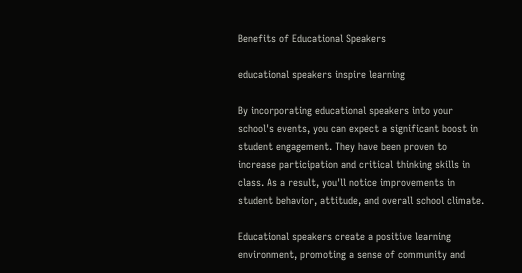Benefits of Educational Speakers

educational speakers inspire learning

By incorporating educational speakers into your school's events, you can expect a significant boost in student engagement. They have been proven to increase participation and critical thinking skills in class. As a result, you'll notice improvements in student behavior, attitude, and overall school climate.

Educational speakers create a positive learning environment, promoting a sense of community and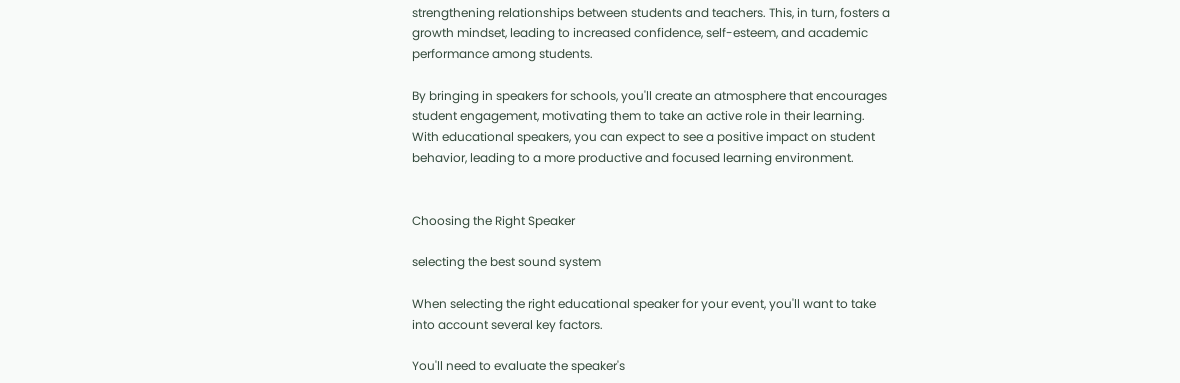strengthening relationships between students and teachers. This, in turn, fosters a growth mindset, leading to increased confidence, self-esteem, and academic performance among students.

By bringing in speakers for schools, you'll create an atmosphere that encourages student engagement, motivating them to take an active role in their learning. With educational speakers, you can expect to see a positive impact on student behavior, leading to a more productive and focused learning environment.


Choosing the Right Speaker

selecting the best sound system

When selecting the right educational speaker for your event, you'll want to take into account several key factors.

You'll need to evaluate the speaker's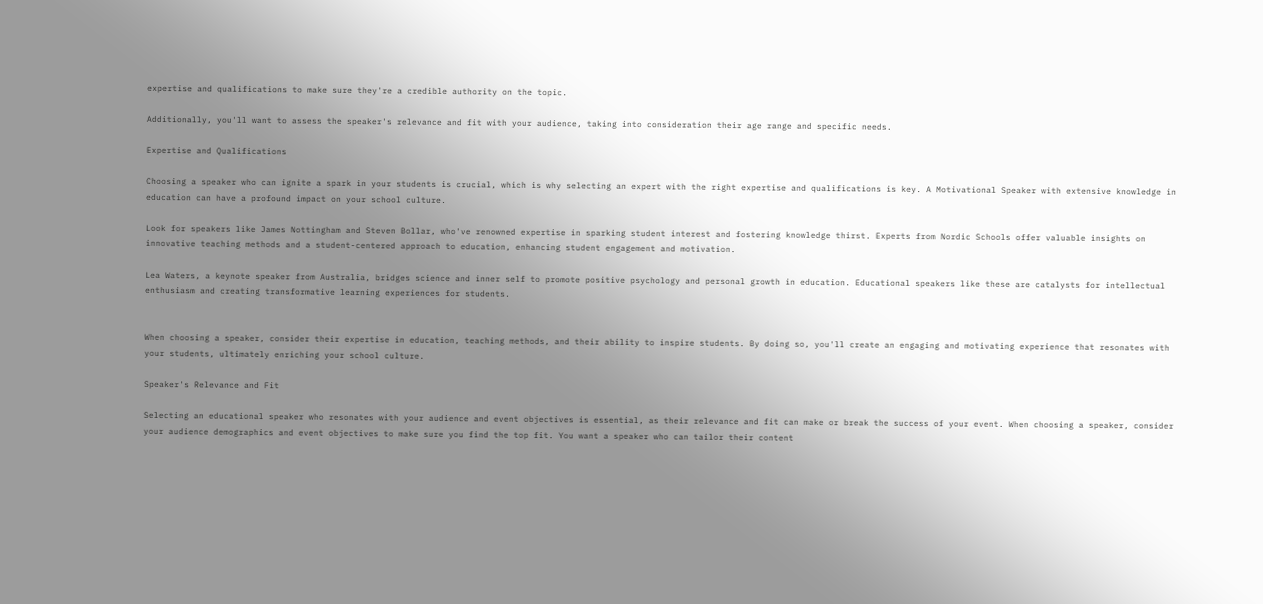expertise and qualifications to make sure they're a credible authority on the topic.

Additionally, you'll want to assess the speaker's relevance and fit with your audience, taking into consideration their age range and specific needs.

Expertise and Qualifications

Choosing a speaker who can ignite a spark in your students is crucial, which is why selecting an expert with the right expertise and qualifications is key. A Motivational Speaker with extensive knowledge in education can have a profound impact on your school culture.

Look for speakers like James Nottingham and Steven Bollar, who've renowned expertise in sparking student interest and fostering knowledge thirst. Experts from Nordic Schools offer valuable insights on innovative teaching methods and a student-centered approach to education, enhancing student engagement and motivation.

Lea Waters, a keynote speaker from Australia, bridges science and inner self to promote positive psychology and personal growth in education. Educational speakers like these are catalysts for intellectual enthusiasm and creating transformative learning experiences for students.


When choosing a speaker, consider their expertise in education, teaching methods, and their ability to inspire students. By doing so, you'll create an engaging and motivating experience that resonates with your students, ultimately enriching your school culture.

Speaker's Relevance and Fit

Selecting an educational speaker who resonates with your audience and event objectives is essential, as their relevance and fit can make or break the success of your event. When choosing a speaker, consider your audience demographics and event objectives to make sure you find the top fit. You want a speaker who can tailor their content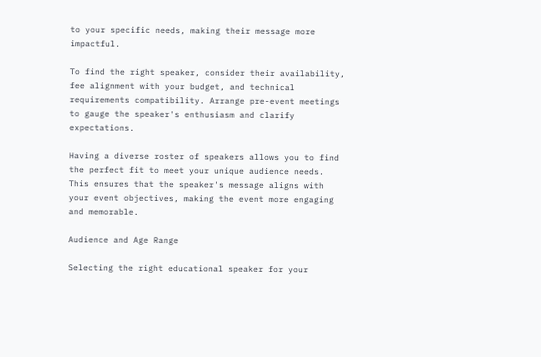to your specific needs, making their message more impactful.

To find the right speaker, consider their availability, fee alignment with your budget, and technical requirements compatibility. Arrange pre-event meetings to gauge the speaker's enthusiasm and clarify expectations.

Having a diverse roster of speakers allows you to find the perfect fit to meet your unique audience needs. This ensures that the speaker's message aligns with your event objectives, making the event more engaging and memorable.

Audience and Age Range

Selecting the right educational speaker for your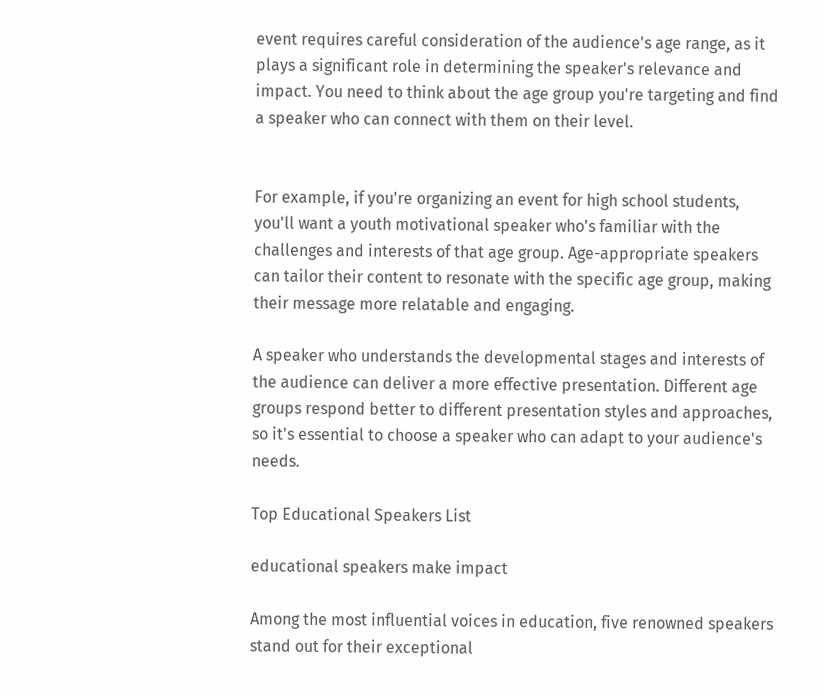event requires careful consideration of the audience's age range, as it plays a significant role in determining the speaker's relevance and impact. You need to think about the age group you're targeting and find a speaker who can connect with them on their level.


For example, if you're organizing an event for high school students, you'll want a youth motivational speaker who's familiar with the challenges and interests of that age group. Age-appropriate speakers can tailor their content to resonate with the specific age group, making their message more relatable and engaging.

A speaker who understands the developmental stages and interests of the audience can deliver a more effective presentation. Different age groups respond better to different presentation styles and approaches, so it's essential to choose a speaker who can adapt to your audience's needs.

Top Educational Speakers List

educational speakers make impact

Among the most influential voices in education, five renowned speakers stand out for their exceptional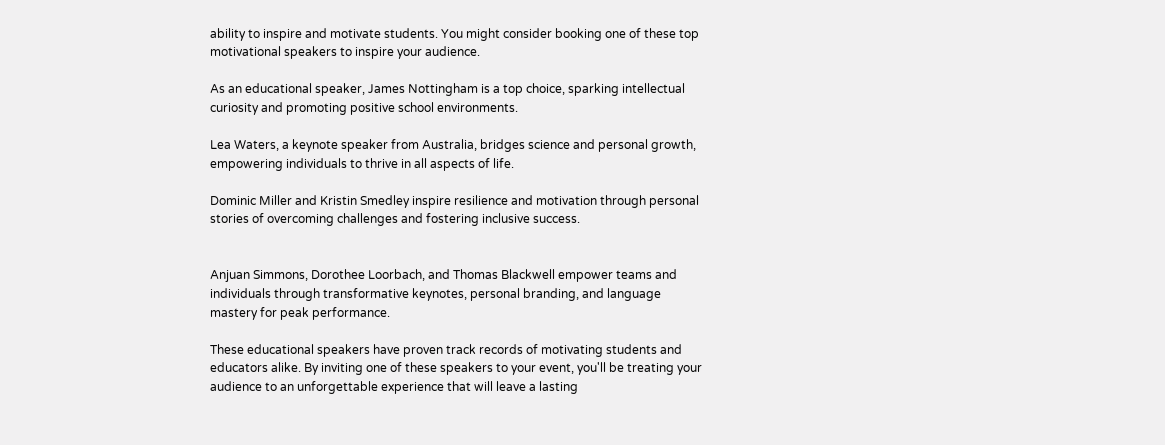ability to inspire and motivate students. You might consider booking one of these top motivational speakers to inspire your audience.

As an educational speaker, James Nottingham is a top choice, sparking intellectual curiosity and promoting positive school environments.

Lea Waters, a keynote speaker from Australia, bridges science and personal growth, empowering individuals to thrive in all aspects of life.

Dominic Miller and Kristin Smedley inspire resilience and motivation through personal stories of overcoming challenges and fostering inclusive success.


Anjuan Simmons, Dorothee Loorbach, and Thomas Blackwell empower teams and individuals through transformative keynotes, personal branding, and language mastery for peak performance.

These educational speakers have proven track records of motivating students and educators alike. By inviting one of these speakers to your event, you'll be treating your audience to an unforgettable experience that will leave a lasting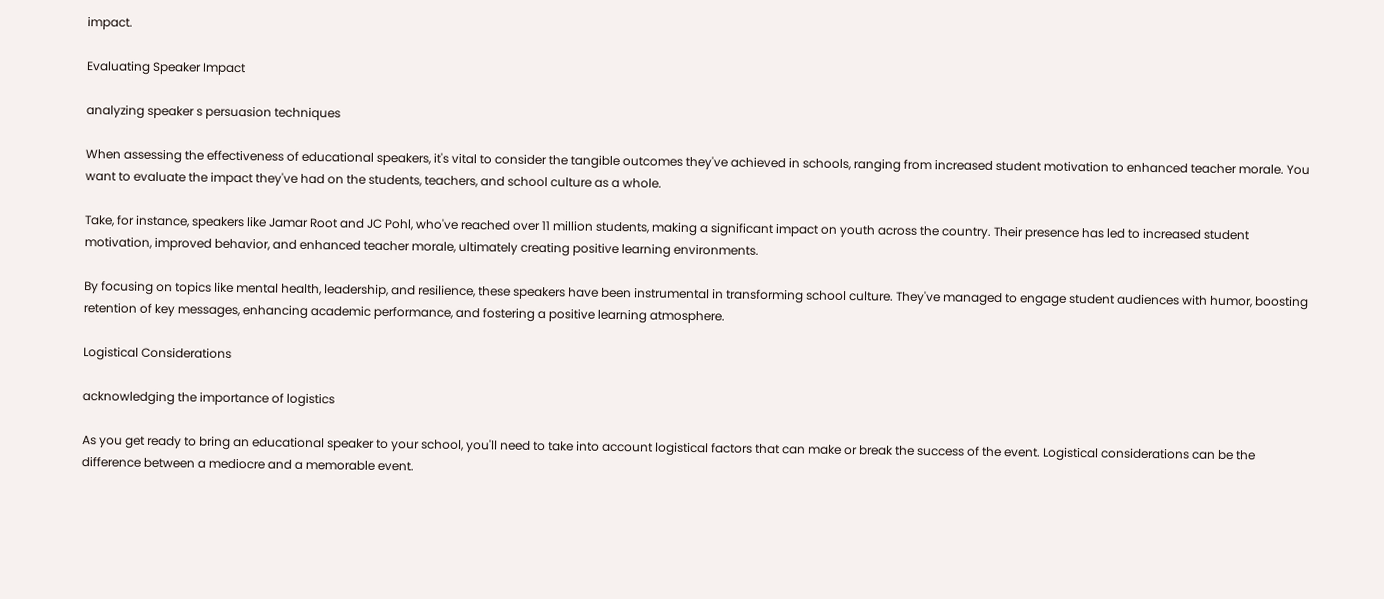impact.

Evaluating Speaker Impact

analyzing speaker s persuasion techniques

When assessing the effectiveness of educational speakers, it's vital to consider the tangible outcomes they've achieved in schools, ranging from increased student motivation to enhanced teacher morale. You want to evaluate the impact they've had on the students, teachers, and school culture as a whole.

Take, for instance, speakers like Jamar Root and JC Pohl, who've reached over 11 million students, making a significant impact on youth across the country. Their presence has led to increased student motivation, improved behavior, and enhanced teacher morale, ultimately creating positive learning environments.

By focusing on topics like mental health, leadership, and resilience, these speakers have been instrumental in transforming school culture. They've managed to engage student audiences with humor, boosting retention of key messages, enhancing academic performance, and fostering a positive learning atmosphere.

Logistical Considerations

acknowledging the importance of logistics

As you get ready to bring an educational speaker to your school, you'll need to take into account logistical factors that can make or break the success of the event. Logistical considerations can be the difference between a mediocre and a memorable event.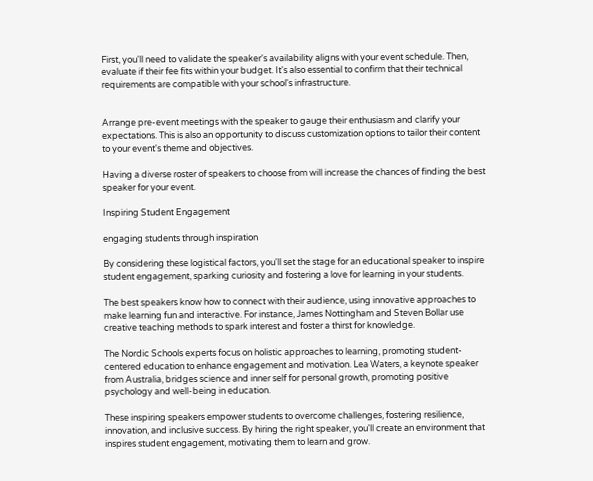First, you'll need to validate the speaker's availability aligns with your event schedule. Then, evaluate if their fee fits within your budget. It's also essential to confirm that their technical requirements are compatible with your school's infrastructure.


Arrange pre-event meetings with the speaker to gauge their enthusiasm and clarify your expectations. This is also an opportunity to discuss customization options to tailor their content to your event's theme and objectives.

Having a diverse roster of speakers to choose from will increase the chances of finding the best speaker for your event.

Inspiring Student Engagement

engaging students through inspiration

By considering these logistical factors, you'll set the stage for an educational speaker to inspire student engagement, sparking curiosity and fostering a love for learning in your students.

The best speakers know how to connect with their audience, using innovative approaches to make learning fun and interactive. For instance, James Nottingham and Steven Bollar use creative teaching methods to spark interest and foster a thirst for knowledge.

The Nordic Schools experts focus on holistic approaches to learning, promoting student-centered education to enhance engagement and motivation. Lea Waters, a keynote speaker from Australia, bridges science and inner self for personal growth, promoting positive psychology and well-being in education.

These inspiring speakers empower students to overcome challenges, fostering resilience, innovation, and inclusive success. By hiring the right speaker, you'll create an environment that inspires student engagement, motivating them to learn and grow.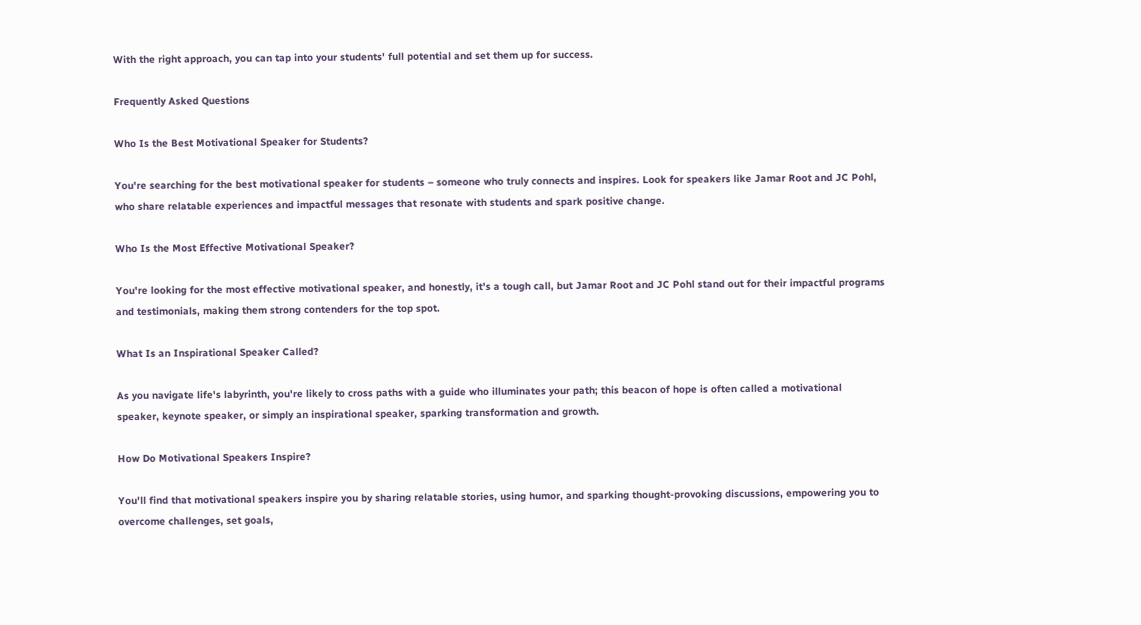With the right approach, you can tap into your students' full potential and set them up for success.

Frequently Asked Questions

Who Is the Best Motivational Speaker for Students?

You're searching for the best motivational speaker for students – someone who truly connects and inspires. Look for speakers like Jamar Root and JC Pohl, who share relatable experiences and impactful messages that resonate with students and spark positive change.

Who Is the Most Effective Motivational Speaker?

You're looking for the most effective motivational speaker, and honestly, it's a tough call, but Jamar Root and JC Pohl stand out for their impactful programs and testimonials, making them strong contenders for the top spot.

What Is an Inspirational Speaker Called?

As you navigate life's labyrinth, you're likely to cross paths with a guide who illuminates your path; this beacon of hope is often called a motivational speaker, keynote speaker, or simply an inspirational speaker, sparking transformation and growth.

How Do Motivational Speakers Inspire?

You'll find that motivational speakers inspire you by sharing relatable stories, using humor, and sparking thought-provoking discussions, empowering you to overcome challenges, set goals,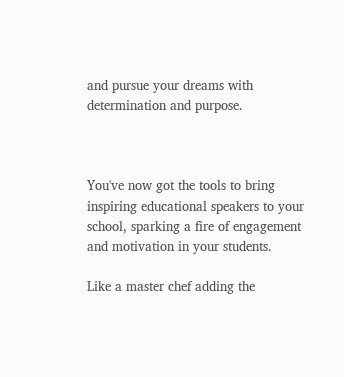and pursue your dreams with determination and purpose.



You've now got the tools to bring inspiring educational speakers to your school, sparking a fire of engagement and motivation in your students.

Like a master chef adding the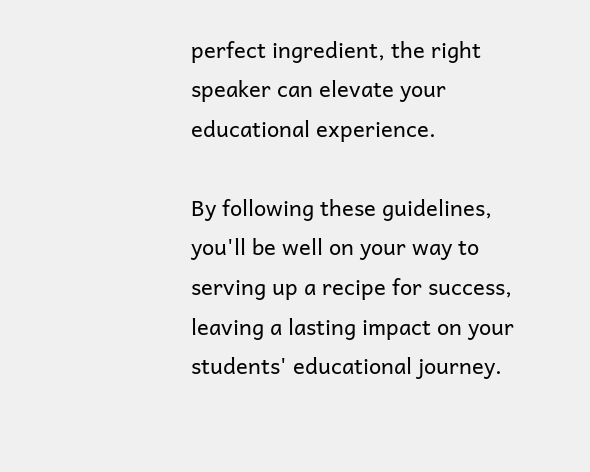perfect ingredient, the right speaker can elevate your educational experience.

By following these guidelines, you'll be well on your way to serving up a recipe for success, leaving a lasting impact on your students' educational journey.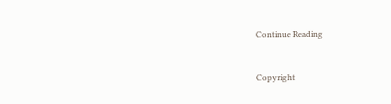Continue Reading


Copyright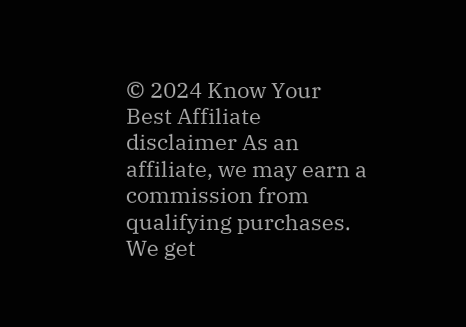© 2024 Know Your Best Affiliate disclaimer As an affiliate, we may earn a commission from qualifying purchases. We get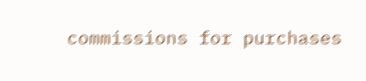commissions for purchases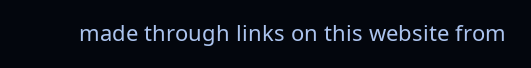made through links on this website from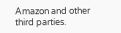Amazon and other third parties.